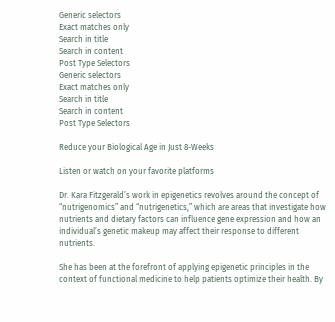Generic selectors
Exact matches only
Search in title
Search in content
Post Type Selectors
Generic selectors
Exact matches only
Search in title
Search in content
Post Type Selectors

Reduce your Biological Age in Just 8-Weeks

Listen or watch on your favorite platforms

Dr. Kara Fitzgerald’s work in epigenetics revolves around the concept of “nutrigenomics” and “nutrigenetics,” which are areas that investigate how nutrients and dietary factors can influence gene expression and how an individual’s genetic makeup may affect their response to different nutrients.

She has been at the forefront of applying epigenetic principles in the context of functional medicine to help patients optimize their health. By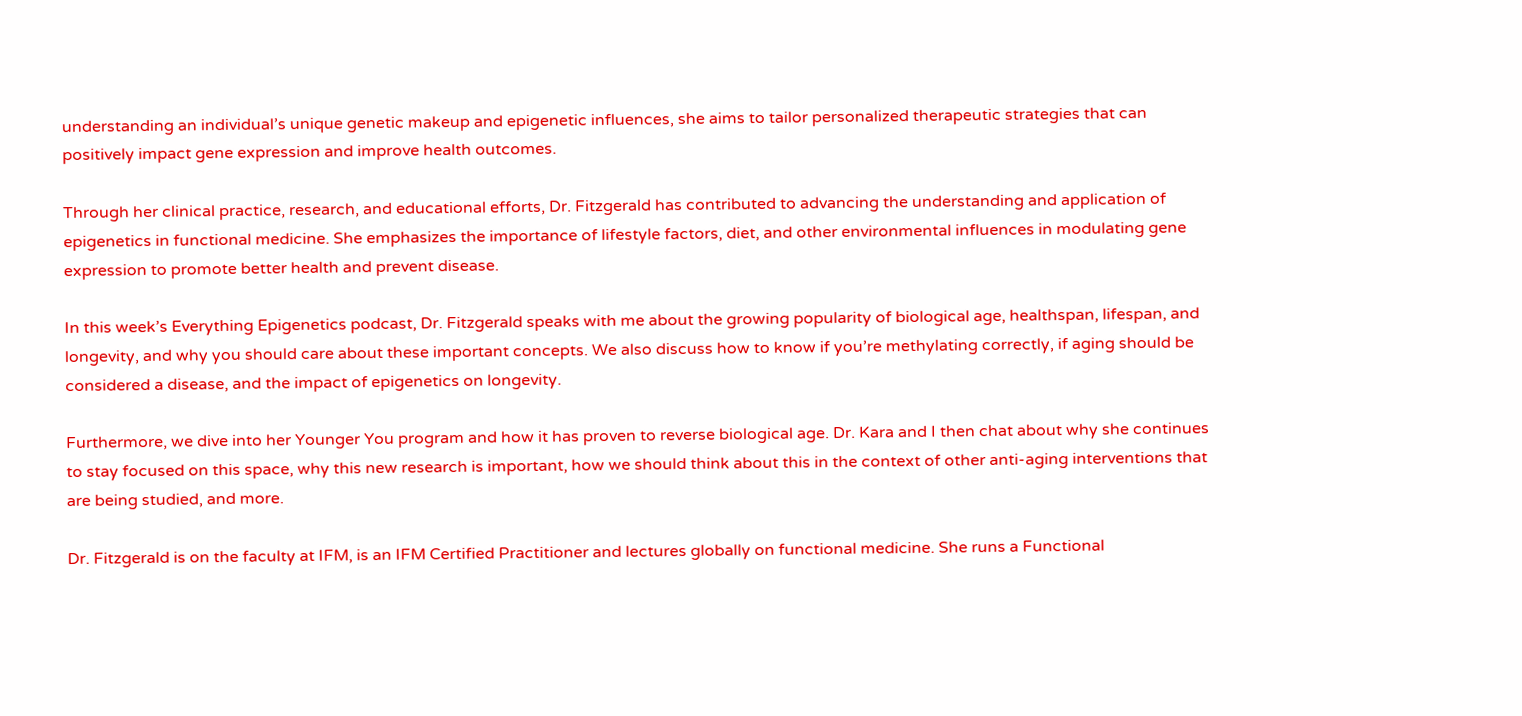understanding an individual’s unique genetic makeup and epigenetic influences, she aims to tailor personalized therapeutic strategies that can positively impact gene expression and improve health outcomes.

Through her clinical practice, research, and educational efforts, Dr. Fitzgerald has contributed to advancing the understanding and application of epigenetics in functional medicine. She emphasizes the importance of lifestyle factors, diet, and other environmental influences in modulating gene expression to promote better health and prevent disease.

In this week’s Everything Epigenetics podcast, Dr. Fitzgerald speaks with me about the growing popularity of biological age, healthspan, lifespan, and longevity, and why you should care about these important concepts. We also discuss how to know if you’re methylating correctly, if aging should be considered a disease, and the impact of epigenetics on longevity.

Furthermore, we dive into her Younger You program and how it has proven to reverse biological age. Dr. Kara and I then chat about why she continues to stay focused on this space, why this new research is important, how we should think about this in the context of other anti-aging interventions that are being studied, and more.

Dr. Fitzgerald is on the faculty at IFM, is an IFM Certified Practitioner and lectures globally on functional medicine. She runs a Functional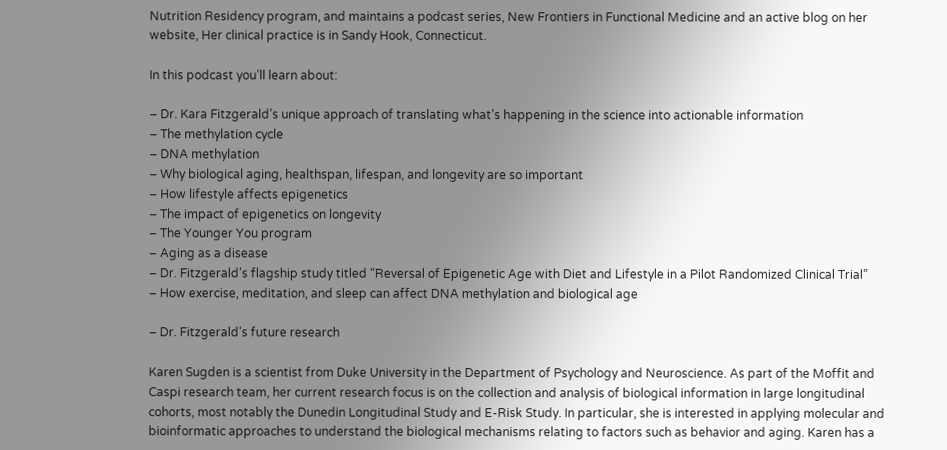Nutrition Residency program, and maintains a podcast series, New Frontiers in Functional Medicine and an active blog on her website, Her clinical practice is in Sandy Hook, Connecticut.

In this podcast you’ll learn about:

– Dr. Kara Fitzgerald’s unique approach of translating what’s happening in the science into actionable information
– The methylation cycle
– DNA methylation
– Why biological aging, healthspan, lifespan, and longevity are so important
– How lifestyle affects epigenetics
– The impact of epigenetics on longevity
– The Younger You program
– Aging as a disease
– Dr. Fitzgerald’s flagship study titled “Reversal of Epigenetic Age with Diet and Lifestyle in a Pilot Randomized Clinical Trial”
– How exercise, meditation, and sleep can affect DNA methylation and biological age

– Dr. Fitzgerald’s future research

Karen Sugden is a scientist from Duke University in the Department of Psychology and Neuroscience. As part of the Moffit and Caspi research team, her current research focus is on the collection and analysis of biological information in large longitudinal cohorts, most notably the Dunedin Longitudinal Study and E-Risk Study. In particular, she is interested in applying molecular and bioinformatic approaches to understand the biological mechanisms relating to factors such as behavior and aging. Karen has a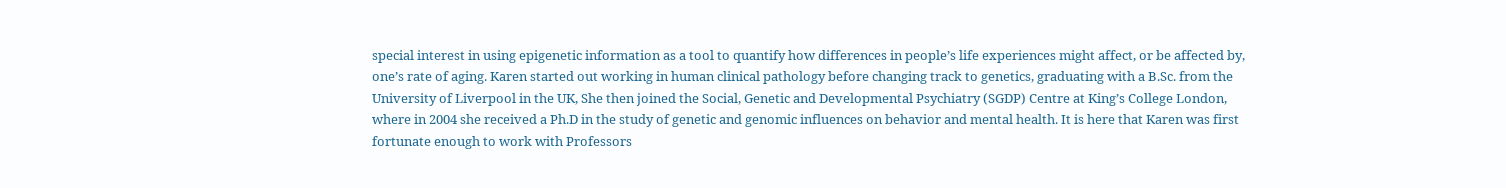special interest in using epigenetic information as a tool to quantify how differences in people’s life experiences might affect, or be affected by, one’s rate of aging. Karen started out working in human clinical pathology before changing track to genetics, graduating with a B.Sc. from the University of Liverpool in the UK, She then joined the Social, Genetic and Developmental Psychiatry (SGDP) Centre at King’s College London, where in 2004 she received a Ph.D in the study of genetic and genomic influences on behavior and mental health. It is here that Karen was first fortunate enough to work with Professors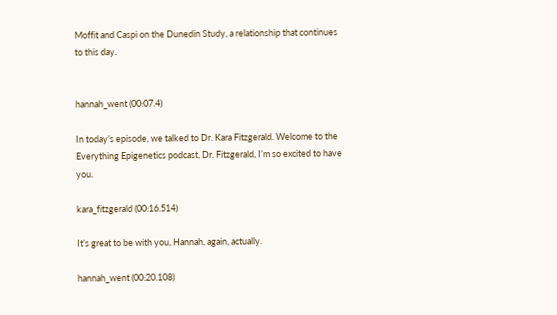Moffit and Caspi on the Dunedin Study, a relationship that continues to this day.


hannah_went (00:07.4)

In today’s episode, we talked to Dr. Kara Fitzgerald. Welcome to the Everything Epigenetics podcast, Dr. Fitzgerald, I’m so excited to have you.

kara_fitzgerald (00:16.514)

It’s great to be with you, Hannah, again, actually.

hannah_went (00:20.108)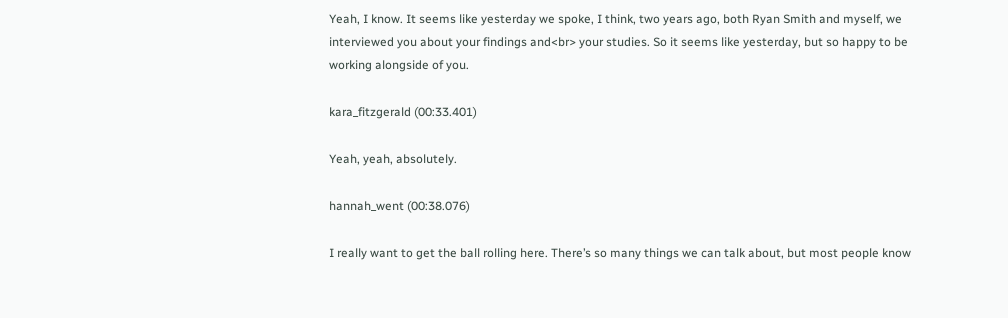Yeah, I know. It seems like yesterday we spoke, I think, two years ago, both Ryan Smith and myself, we interviewed you about your findings and<br> your studies. So it seems like yesterday, but so happy to be working alongside of you.

kara_fitzgerald (00:33.401)

Yeah, yeah, absolutely.

hannah_went (00:38.076)

I really want to get the ball rolling here. There’s so many things we can talk about, but most people know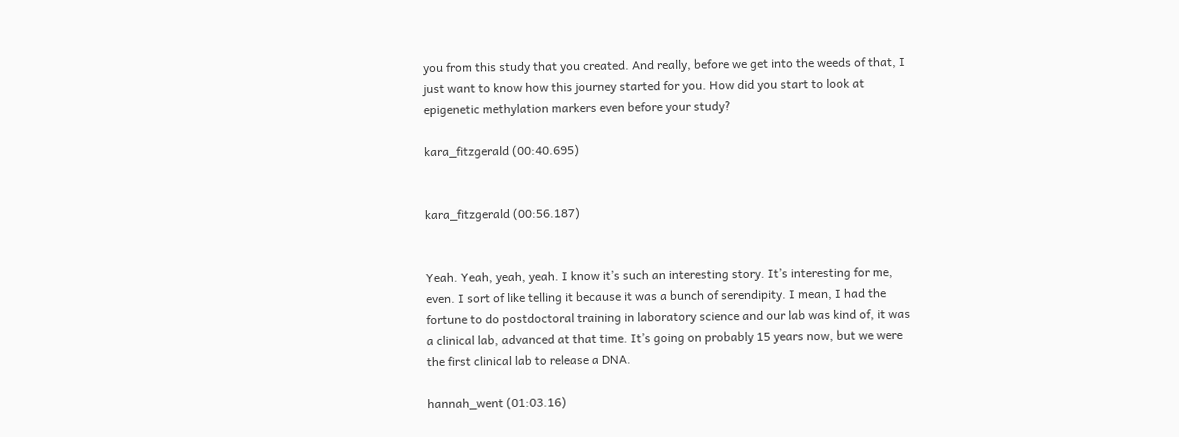you from this study that you created. And really, before we get into the weeds of that, I just want to know how this journey started for you. How did you start to look at epigenetic methylation markers even before your study?

kara_fitzgerald (00:40.695)


kara_fitzgerald (00:56.187)


Yeah. Yeah, yeah, yeah. I know it’s such an interesting story. It’s interesting for me, even. I sort of like telling it because it was a bunch of serendipity. I mean, I had the fortune to do postdoctoral training in laboratory science and our lab was kind of, it was a clinical lab, advanced at that time. It’s going on probably 15 years now, but we were the first clinical lab to release a DNA.

hannah_went (01:03.16)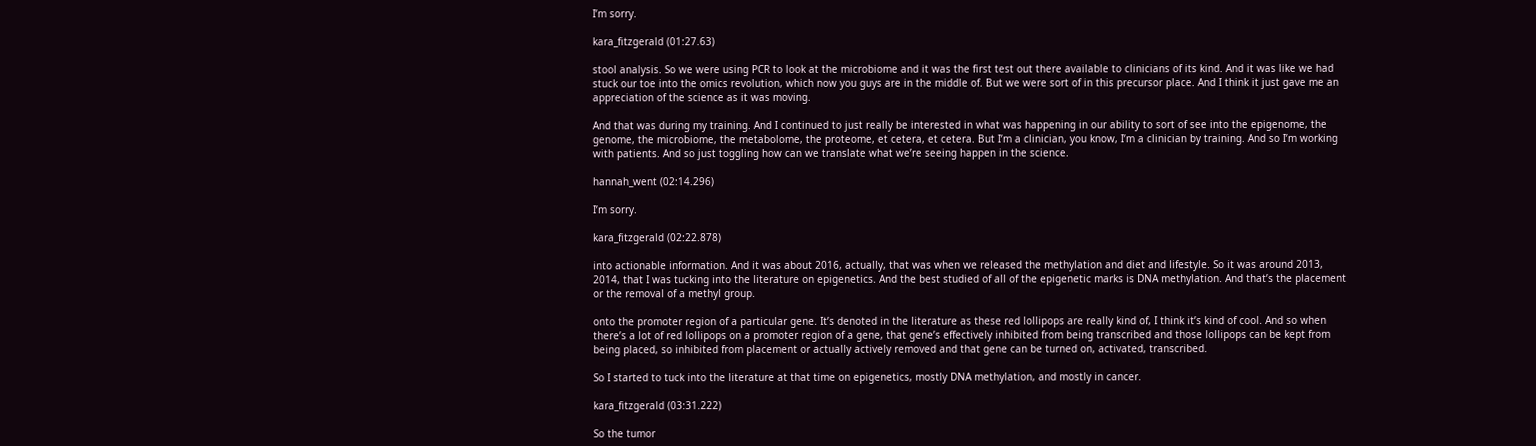I’m sorry.

kara_fitzgerald (01:27.63)

stool analysis. So we were using PCR to look at the microbiome and it was the first test out there available to clinicians of its kind. And it was like we had stuck our toe into the omics revolution, which now you guys are in the middle of. But we were sort of in this precursor place. And I think it just gave me an appreciation of the science as it was moving.

And that was during my training. And I continued to just really be interested in what was happening in our ability to sort of see into the epigenome, the genome, the microbiome, the metabolome, the proteome, et cetera, et cetera. But I’m a clinician, you know, I’m a clinician by training. And so I’m working with patients. And so just toggling how can we translate what we’re seeing happen in the science.

hannah_went (02:14.296)

I’m sorry.

kara_fitzgerald (02:22.878)

into actionable information. And it was about 2016, actually, that was when we released the methylation and diet and lifestyle. So it was around 2013, 2014, that I was tucking into the literature on epigenetics. And the best studied of all of the epigenetic marks is DNA methylation. And that’s the placement or the removal of a methyl group.

onto the promoter region of a particular gene. It’s denoted in the literature as these red lollipops are really kind of, I think it’s kind of cool. And so when there’s a lot of red lollipops on a promoter region of a gene, that gene’s effectively inhibited from being transcribed and those lollipops can be kept from being placed, so inhibited from placement or actually actively removed and that gene can be turned on, activated, transcribed.

So I started to tuck into the literature at that time on epigenetics, mostly DNA methylation, and mostly in cancer.

kara_fitzgerald (03:31.222)

So the tumor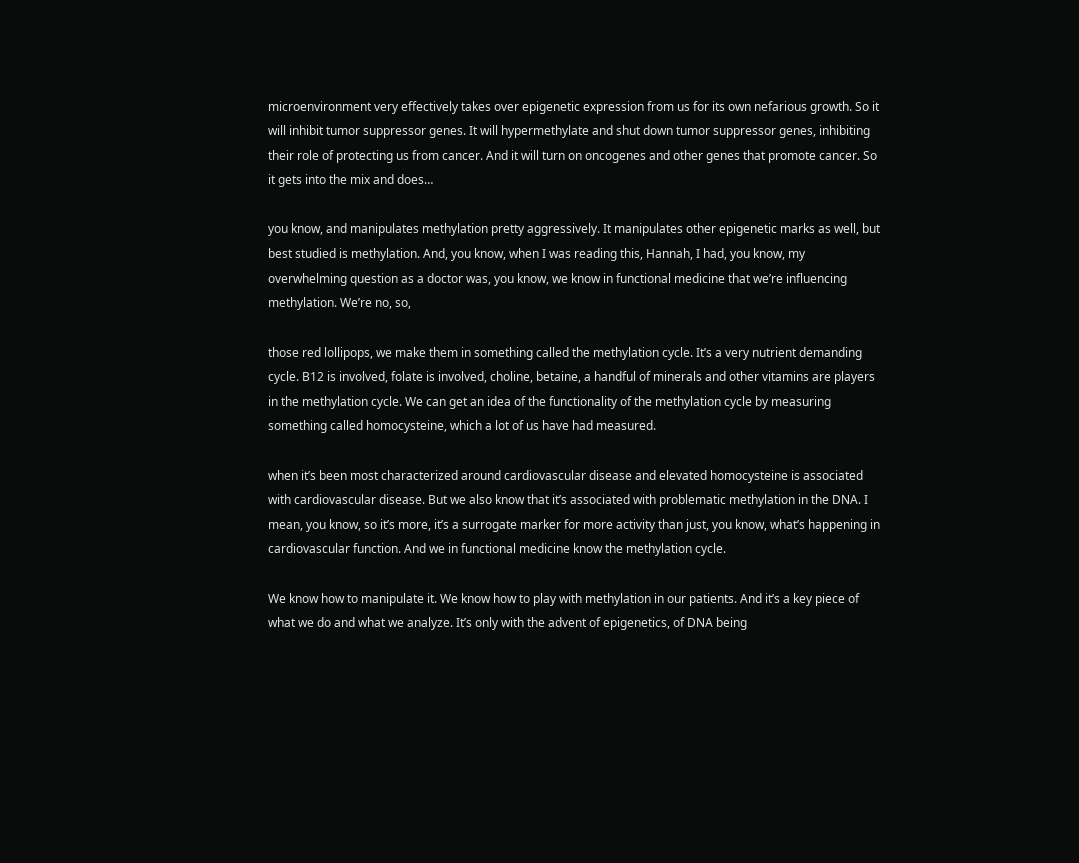microenvironment very effectively takes over epigenetic expression from us for its own nefarious growth. So it will inhibit tumor suppressor genes. It will hypermethylate and shut down tumor suppressor genes, inhibiting their role of protecting us from cancer. And it will turn on oncogenes and other genes that promote cancer. So it gets into the mix and does…

you know, and manipulates methylation pretty aggressively. It manipulates other epigenetic marks as well, but best studied is methylation. And, you know, when I was reading this, Hannah, I had, you know, my overwhelming question as a doctor was, you know, we know in functional medicine that we’re influencing methylation. We’re no, so,

those red lollipops, we make them in something called the methylation cycle. It’s a very nutrient demanding cycle. B12 is involved, folate is involved, choline, betaine, a handful of minerals and other vitamins are players in the methylation cycle. We can get an idea of the functionality of the methylation cycle by measuring something called homocysteine, which a lot of us have had measured.

when it’s been most characterized around cardiovascular disease and elevated homocysteine is associated with cardiovascular disease. But we also know that it’s associated with problematic methylation in the DNA. I mean, you know, so it’s more, it’s a surrogate marker for more activity than just, you know, what’s happening in cardiovascular function. And we in functional medicine know the methylation cycle.

We know how to manipulate it. We know how to play with methylation in our patients. And it’s a key piece of what we do and what we analyze. It’s only with the advent of epigenetics, of DNA being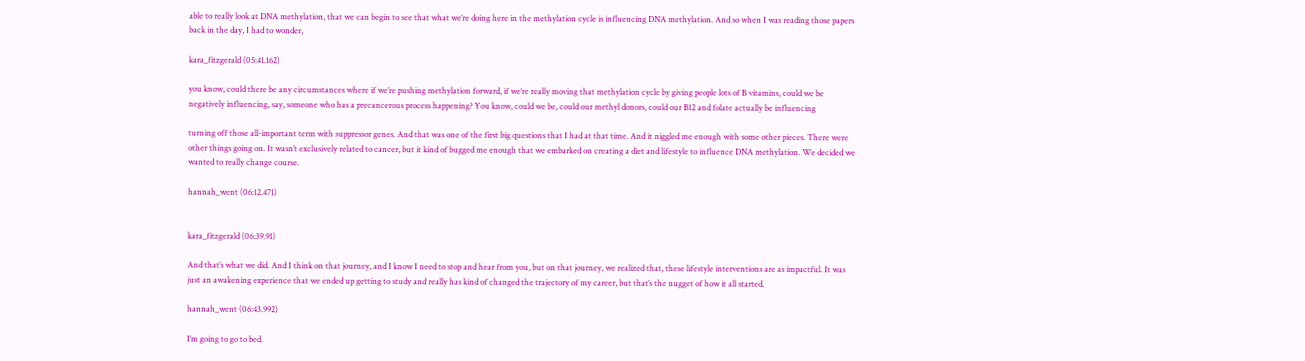able to really look at DNA methylation, that we can begin to see that what we’re doing here in the methylation cycle is influencing DNA methylation. And so when I was reading those papers back in the day, I had to wonder,

kara_fitzgerald (05:41.162)

you know, could there be any circumstances where if we’re pushing methylation forward, if we’re really moving that methylation cycle by giving people lots of B vitamins, could we be negatively influencing, say, someone who has a precancerous process happening? You know, could we be, could our methyl donors, could our B12 and folate actually be influencing

turning off those all-important term with suppressor genes. And that was one of the first big questions that I had at that time. And it niggled me enough with some other pieces. There were other things going on. It wasn’t exclusively related to cancer, but it kind of bugged me enough that we embarked on creating a diet and lifestyle to influence DNA methylation. We decided we wanted to really change course.

hannah_went (06:12.471)


kara_fitzgerald (06:39.91)

And that’s what we did. And I think on that journey, and I know I need to stop and hear from you, but on that journey, we realized that, these lifestyle interventions are as impactful. It was just an awakening experience that we ended up getting to study and really has kind of changed the trajectory of my career, but that’s the nugget of how it all started.

hannah_went (06:43.992)

I’m going to go to bed.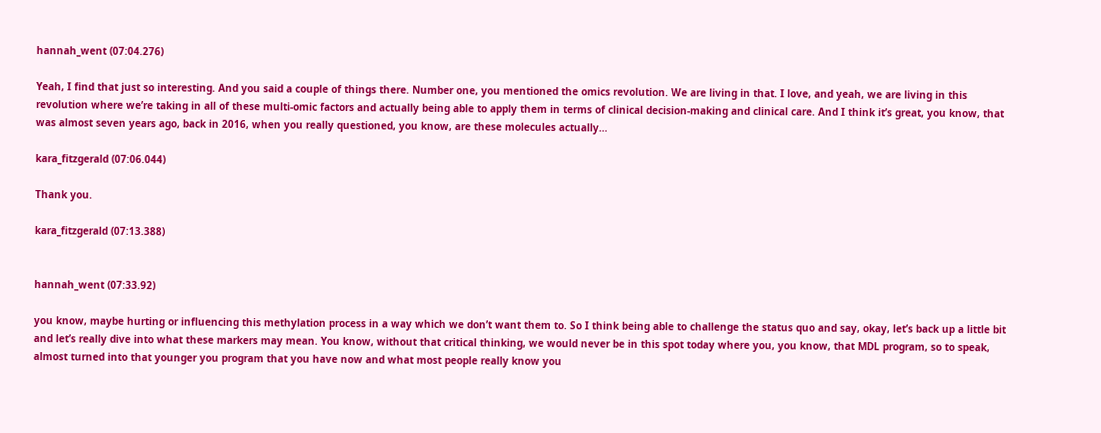hannah_went (07:04.276)

Yeah, I find that just so interesting. And you said a couple of things there. Number one, you mentioned the omics revolution. We are living in that. I love, and yeah, we are living in this revolution where we’re taking in all of these multi-omic factors and actually being able to apply them in terms of clinical decision-making and clinical care. And I think it’s great, you know, that was almost seven years ago, back in 2016, when you really questioned, you know, are these molecules actually…

kara_fitzgerald (07:06.044)

Thank you.

kara_fitzgerald (07:13.388)


hannah_went (07:33.92)

you know, maybe hurting or influencing this methylation process in a way which we don’t want them to. So I think being able to challenge the status quo and say, okay, let’s back up a little bit and let’s really dive into what these markers may mean. You know, without that critical thinking, we would never be in this spot today where you, you know, that MDL program, so to speak, almost turned into that younger you program that you have now and what most people really know you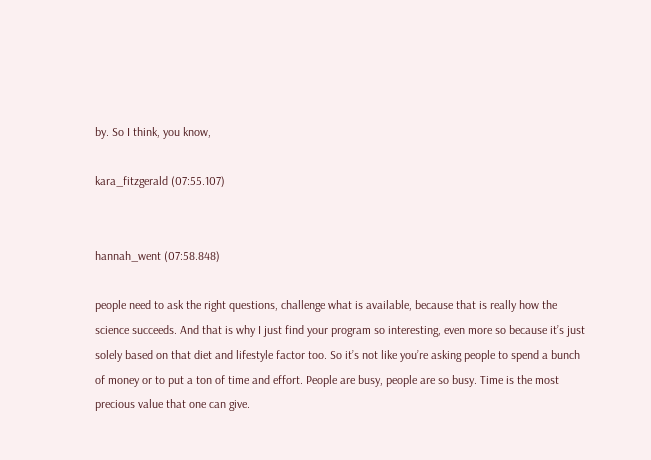by. So I think, you know,

kara_fitzgerald (07:55.107)


hannah_went (07:58.848)

people need to ask the right questions, challenge what is available, because that is really how the science succeeds. And that is why I just find your program so interesting, even more so because it’s just solely based on that diet and lifestyle factor too. So it’s not like you’re asking people to spend a bunch of money or to put a ton of time and effort. People are busy, people are so busy. Time is the most precious value that one can give.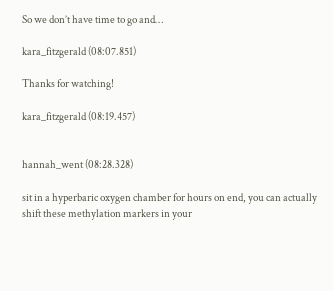So we don’t have time to go and…

kara_fitzgerald (08:07.851)

Thanks for watching!

kara_fitzgerald (08:19.457)


hannah_went (08:28.328)

sit in a hyperbaric oxygen chamber for hours on end, you can actually shift these methylation markers in your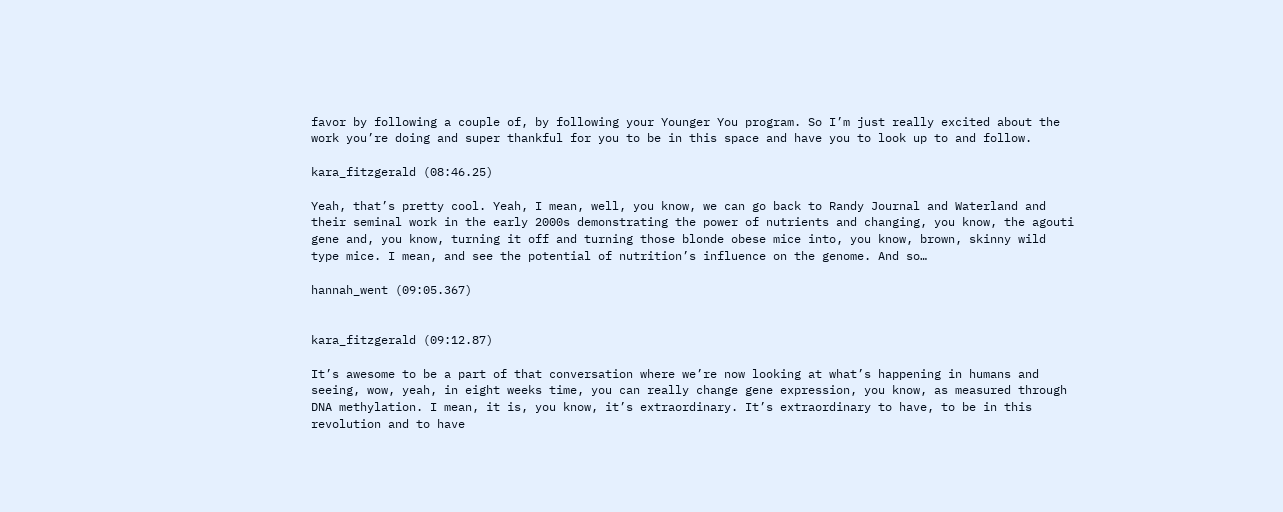favor by following a couple of, by following your Younger You program. So I’m just really excited about the work you’re doing and super thankful for you to be in this space and have you to look up to and follow.

kara_fitzgerald (08:46.25)

Yeah, that’s pretty cool. Yeah, I mean, well, you know, we can go back to Randy Journal and Waterland and their seminal work in the early 2000s demonstrating the power of nutrients and changing, you know, the agouti gene and, you know, turning it off and turning those blonde obese mice into, you know, brown, skinny wild type mice. I mean, and see the potential of nutrition’s influence on the genome. And so…

hannah_went (09:05.367)


kara_fitzgerald (09:12.87)

It’s awesome to be a part of that conversation where we’re now looking at what’s happening in humans and seeing, wow, yeah, in eight weeks time, you can really change gene expression, you know, as measured through DNA methylation. I mean, it is, you know, it’s extraordinary. It’s extraordinary to have, to be in this revolution and to have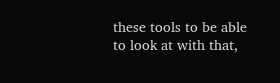these tools to be able to look at with that,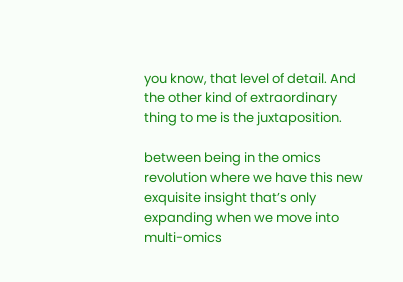you know, that level of detail. And the other kind of extraordinary thing to me is the juxtaposition.

between being in the omics revolution where we have this new exquisite insight that’s only expanding when we move into multi-omics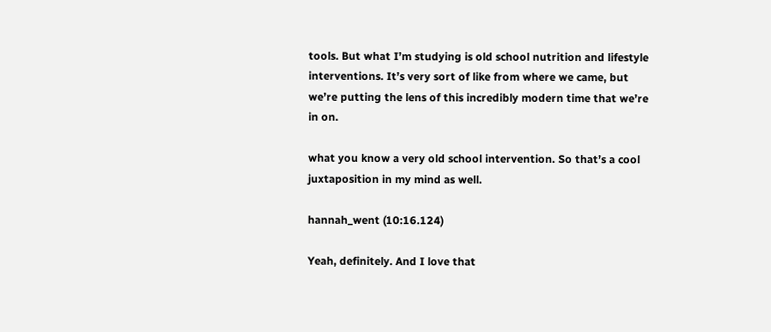tools. But what I’m studying is old school nutrition and lifestyle interventions. It’s very sort of like from where we came, but we’re putting the lens of this incredibly modern time that we’re in on.

what you know a very old school intervention. So that’s a cool juxtaposition in my mind as well.

hannah_went (10:16.124)

Yeah, definitely. And I love that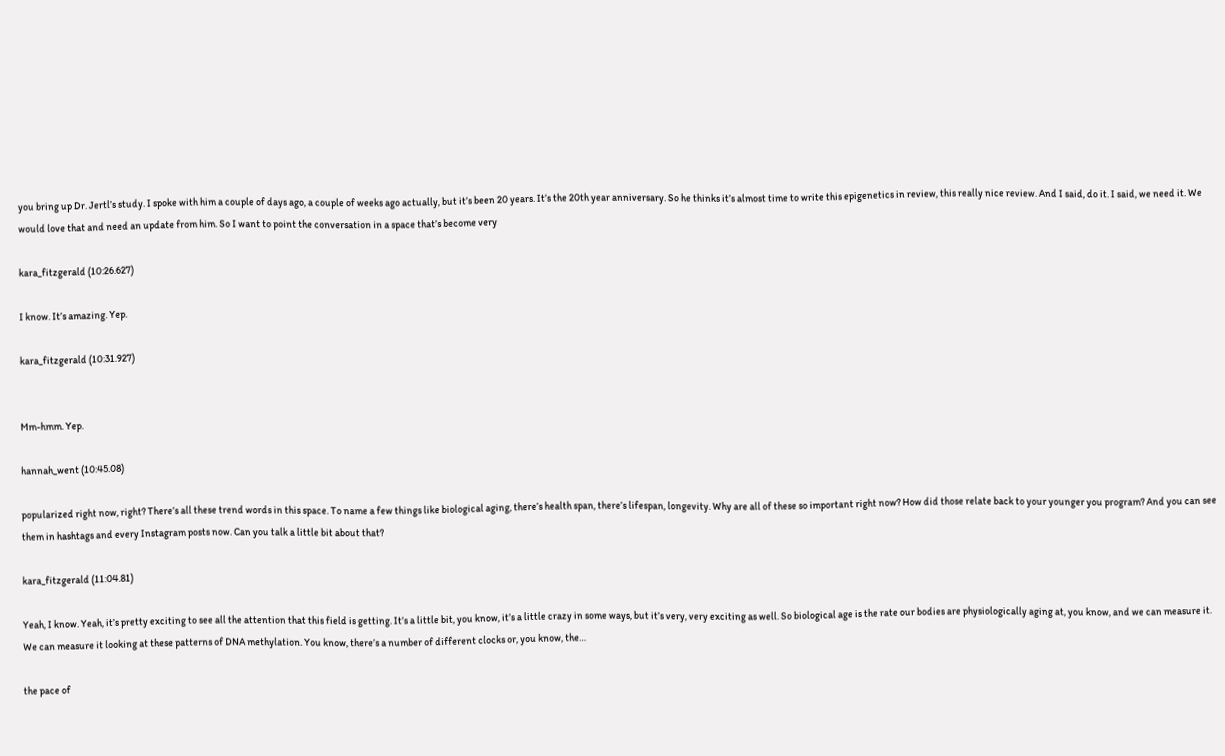you bring up Dr. Jertl’s study. I spoke with him a couple of days ago, a couple of weeks ago actually, but it’s been 20 years. It’s the 20th year anniversary. So he thinks it’s almost time to write this epigenetics in review, this really nice review. And I said, do it. I said, we need it. We would love that and need an update from him. So I want to point the conversation in a space that’s become very

kara_fitzgerald (10:26.627)

I know. It’s amazing. Yep.

kara_fitzgerald (10:31.927)


Mm-hmm. Yep.

hannah_went (10:45.08)

popularized right now, right? There’s all these trend words in this space. To name a few things like biological aging, there’s health span, there’s lifespan, longevity. Why are all of these so important right now? How did those relate back to your younger you program? And you can see them in hashtags and every Instagram posts now. Can you talk a little bit about that?

kara_fitzgerald (11:04.81)

Yeah, I know. Yeah, it’s pretty exciting to see all the attention that this field is getting. It’s a little bit, you know, it’s a little crazy in some ways, but it’s very, very exciting as well. So biological age is the rate our bodies are physiologically aging at, you know, and we can measure it. We can measure it looking at these patterns of DNA methylation. You know, there’s a number of different clocks or, you know, the…

the pace of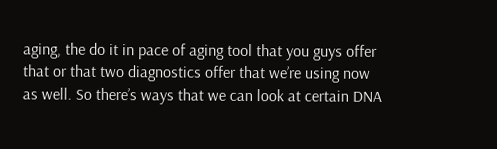aging, the do it in pace of aging tool that you guys offer that or that two diagnostics offer that we’re using now as well. So there’s ways that we can look at certain DNA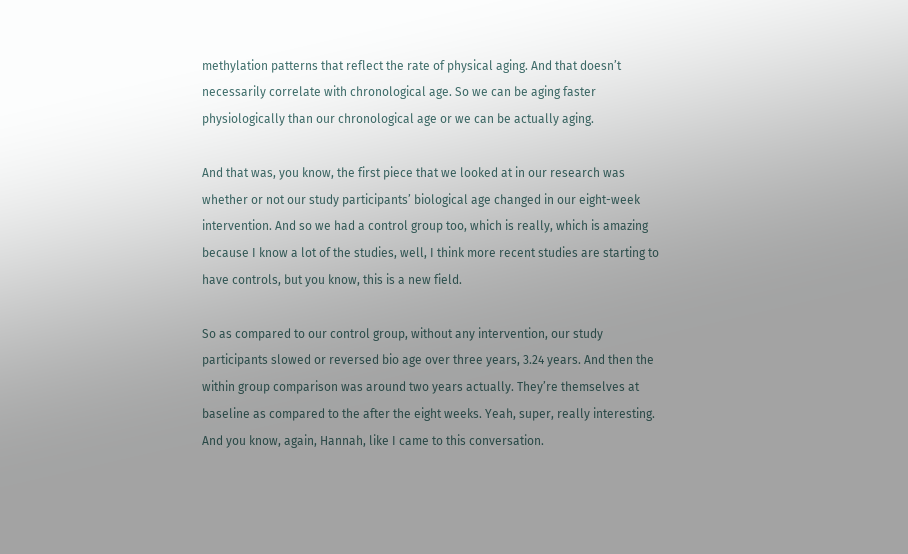methylation patterns that reflect the rate of physical aging. And that doesn’t necessarily correlate with chronological age. So we can be aging faster physiologically than our chronological age or we can be actually aging.

And that was, you know, the first piece that we looked at in our research was whether or not our study participants’ biological age changed in our eight-week intervention. And so we had a control group too, which is really, which is amazing because I know a lot of the studies, well, I think more recent studies are starting to have controls, but you know, this is a new field.

So as compared to our control group, without any intervention, our study participants slowed or reversed bio age over three years, 3.24 years. And then the within group comparison was around two years actually. They’re themselves at baseline as compared to the after the eight weeks. Yeah, super, really interesting. And you know, again, Hannah, like I came to this conversation.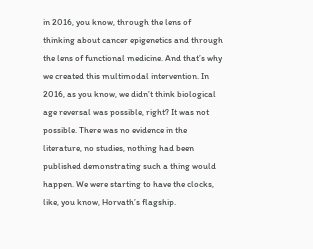in 2016, you know, through the lens of thinking about cancer epigenetics and through the lens of functional medicine. And that’s why we created this multimodal intervention. In 2016, as you know, we didn’t think biological age reversal was possible, right? It was not possible. There was no evidence in the literature, no studies, nothing had been published demonstrating such a thing would happen. We were starting to have the clocks, like, you know, Horvath’s flagship.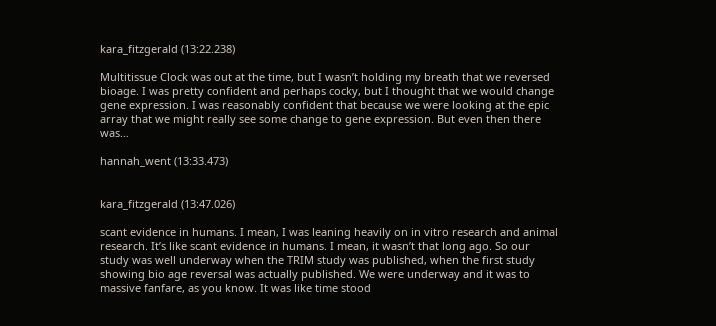kara_fitzgerald (13:22.238)

Multitissue Clock was out at the time, but I wasn’t holding my breath that we reversed bioage. I was pretty confident and perhaps cocky, but I thought that we would change gene expression. I was reasonably confident that because we were looking at the epic array that we might really see some change to gene expression. But even then there was…

hannah_went (13:33.473)


kara_fitzgerald (13:47.026)

scant evidence in humans. I mean, I was leaning heavily on in vitro research and animal research. It’s like scant evidence in humans. I mean, it wasn’t that long ago. So our study was well underway when the TRIM study was published, when the first study showing bio age reversal was actually published. We were underway and it was to massive fanfare, as you know. It was like time stood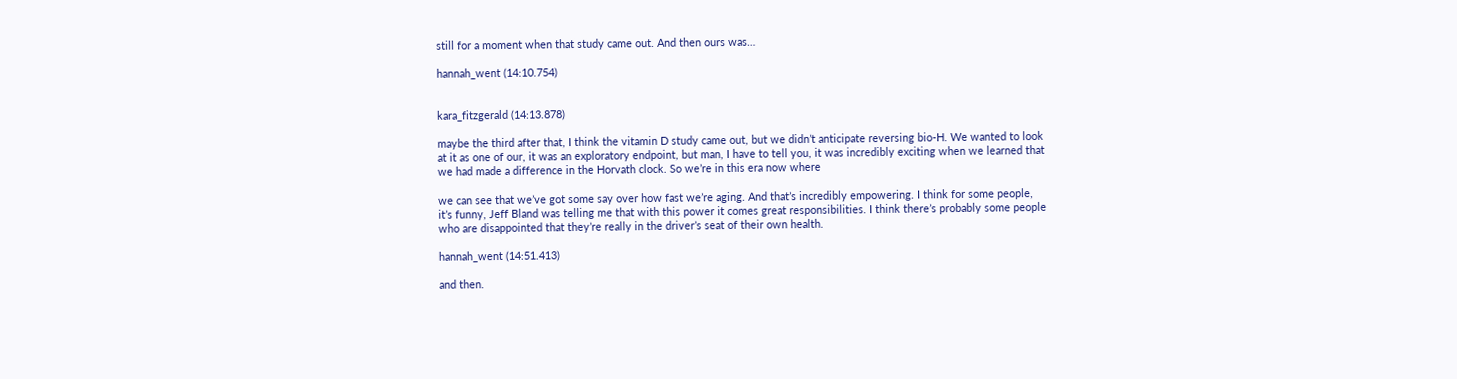still for a moment when that study came out. And then ours was…

hannah_went (14:10.754)


kara_fitzgerald (14:13.878)

maybe the third after that, I think the vitamin D study came out, but we didn’t anticipate reversing bio-H. We wanted to look at it as one of our, it was an exploratory endpoint, but man, I have to tell you, it was incredibly exciting when we learned that we had made a difference in the Horvath clock. So we’re in this era now where

we can see that we’ve got some say over how fast we’re aging. And that’s incredibly empowering. I think for some people, it’s funny, Jeff Bland was telling me that with this power it comes great responsibilities. I think there’s probably some people who are disappointed that they’re really in the driver’s seat of their own health.

hannah_went (14:51.413)

and then.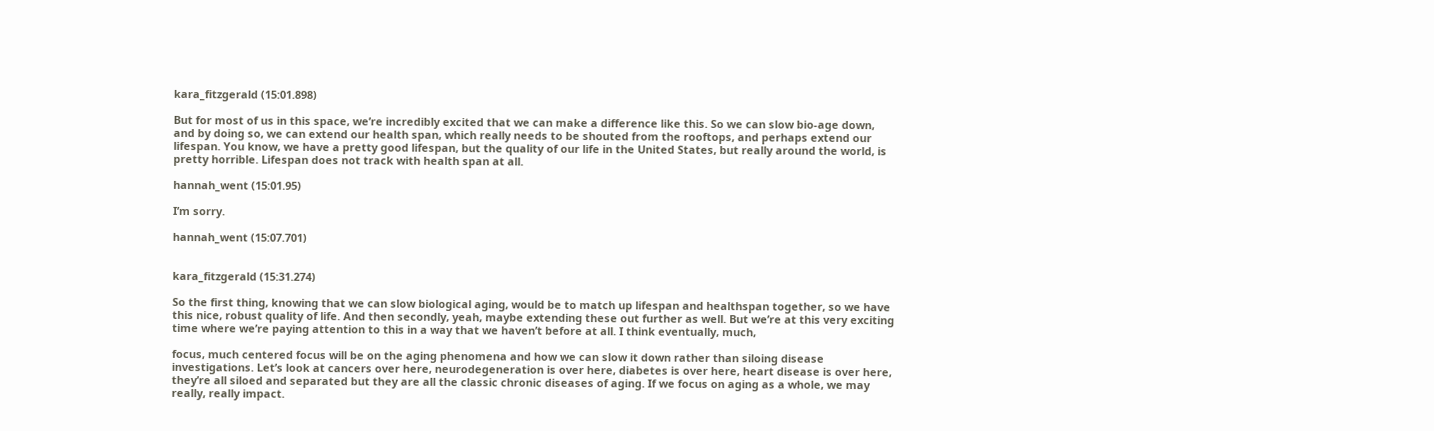kara_fitzgerald (15:01.898)

But for most of us in this space, we’re incredibly excited that we can make a difference like this. So we can slow bio-age down, and by doing so, we can extend our health span, which really needs to be shouted from the rooftops, and perhaps extend our lifespan. You know, we have a pretty good lifespan, but the quality of our life in the United States, but really around the world, is pretty horrible. Lifespan does not track with health span at all.

hannah_went (15:01.95)

I’m sorry.

hannah_went (15:07.701)


kara_fitzgerald (15:31.274)

So the first thing, knowing that we can slow biological aging, would be to match up lifespan and healthspan together, so we have this nice, robust quality of life. And then secondly, yeah, maybe extending these out further as well. But we’re at this very exciting time where we’re paying attention to this in a way that we haven’t before at all. I think eventually, much,

focus, much centered focus will be on the aging phenomena and how we can slow it down rather than siloing disease investigations. Let’s look at cancers over here, neurodegeneration is over here, diabetes is over here, heart disease is over here, they’re all siloed and separated but they are all the classic chronic diseases of aging. If we focus on aging as a whole, we may really, really impact.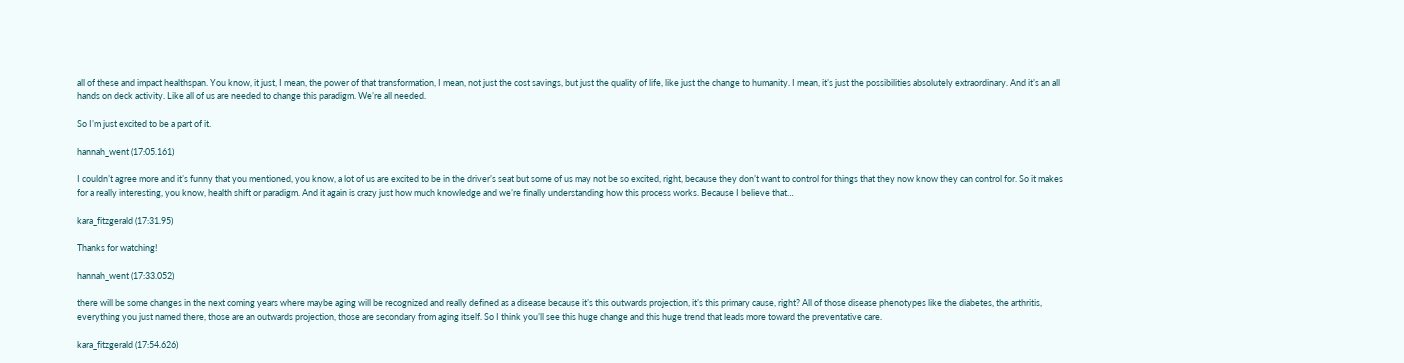all of these and impact healthspan. You know, it just, I mean, the power of that transformation, I mean, not just the cost savings, but just the quality of life, like just the change to humanity. I mean, it’s just the possibilities absolutely extraordinary. And it’s an all hands on deck activity. Like all of us are needed to change this paradigm. We’re all needed.

So I’m just excited to be a part of it.

hannah_went (17:05.161)

I couldn’t agree more and it’s funny that you mentioned, you know, a lot of us are excited to be in the driver’s seat but some of us may not be so excited, right, because they don’t want to control for things that they now know they can control for. So it makes for a really interesting, you know, health shift or paradigm. And it again is crazy just how much knowledge and we’re finally understanding how this process works. Because I believe that…

kara_fitzgerald (17:31.95)

Thanks for watching!

hannah_went (17:33.052)

there will be some changes in the next coming years where maybe aging will be recognized and really defined as a disease because it’s this outwards projection, it’s this primary cause, right? All of those disease phenotypes like the diabetes, the arthritis, everything you just named there, those are an outwards projection, those are secondary from aging itself. So I think you’ll see this huge change and this huge trend that leads more toward the preventative care.

kara_fitzgerald (17:54.626)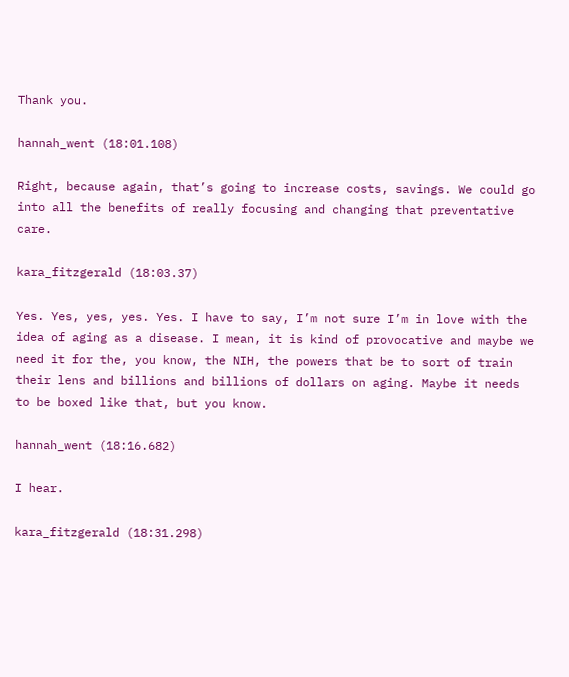Thank you.

hannah_went (18:01.108)

Right, because again, that’s going to increase costs, savings. We could go into all the benefits of really focusing and changing that preventative care.

kara_fitzgerald (18:03.37)

Yes. Yes, yes, yes. Yes. I have to say, I’m not sure I’m in love with the idea of aging as a disease. I mean, it is kind of provocative and maybe we need it for the, you know, the NIH, the powers that be to sort of train their lens and billions and billions of dollars on aging. Maybe it needs to be boxed like that, but you know.

hannah_went (18:16.682)

I hear.

kara_fitzgerald (18:31.298)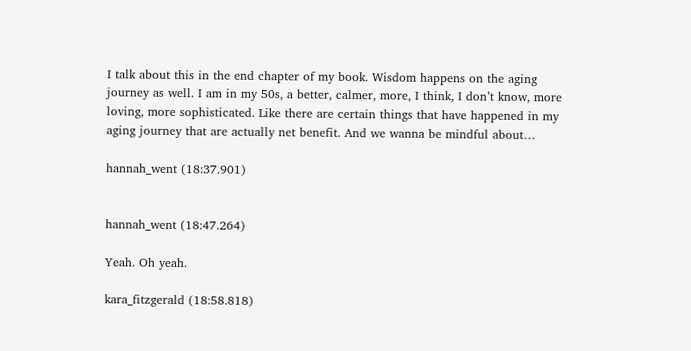I talk about this in the end chapter of my book. Wisdom happens on the aging journey as well. I am in my 50s, a better, calmer, more, I think, I don’t know, more loving, more sophisticated. Like there are certain things that have happened in my aging journey that are actually net benefit. And we wanna be mindful about…

hannah_went (18:37.901)


hannah_went (18:47.264)

Yeah. Oh yeah.

kara_fitzgerald (18:58.818)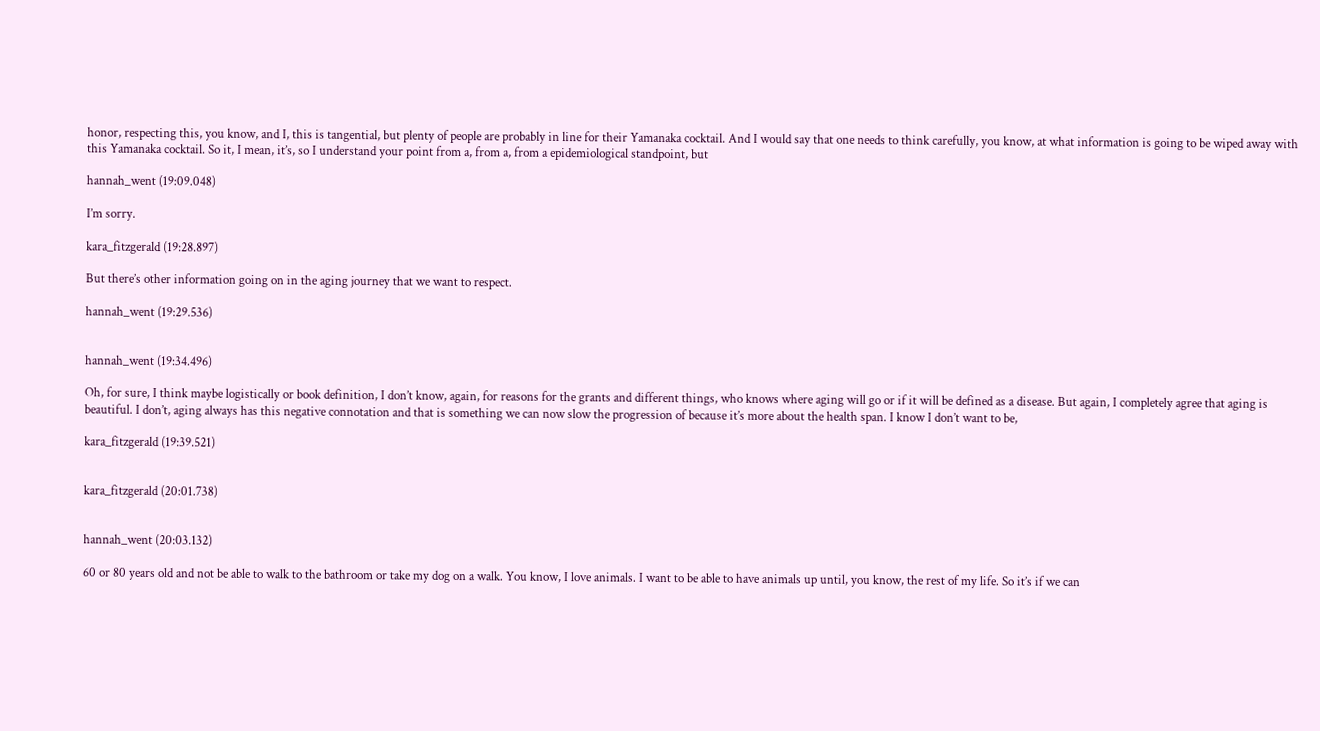honor, respecting this, you know, and I, this is tangential, but plenty of people are probably in line for their Yamanaka cocktail. And I would say that one needs to think carefully, you know, at what information is going to be wiped away with this Yamanaka cocktail. So it, I mean, it’s, so I understand your point from a, from a, from a epidemiological standpoint, but

hannah_went (19:09.048)

I’m sorry.

kara_fitzgerald (19:28.897)

But there’s other information going on in the aging journey that we want to respect.

hannah_went (19:29.536)


hannah_went (19:34.496)

Oh, for sure, I think maybe logistically or book definition, I don’t know, again, for reasons for the grants and different things, who knows where aging will go or if it will be defined as a disease. But again, I completely agree that aging is beautiful. I don’t, aging always has this negative connotation and that is something we can now slow the progression of because it’s more about the health span. I know I don’t want to be,

kara_fitzgerald (19:39.521)


kara_fitzgerald (20:01.738)


hannah_went (20:03.132)

60 or 80 years old and not be able to walk to the bathroom or take my dog on a walk. You know, I love animals. I want to be able to have animals up until, you know, the rest of my life. So it’s if we can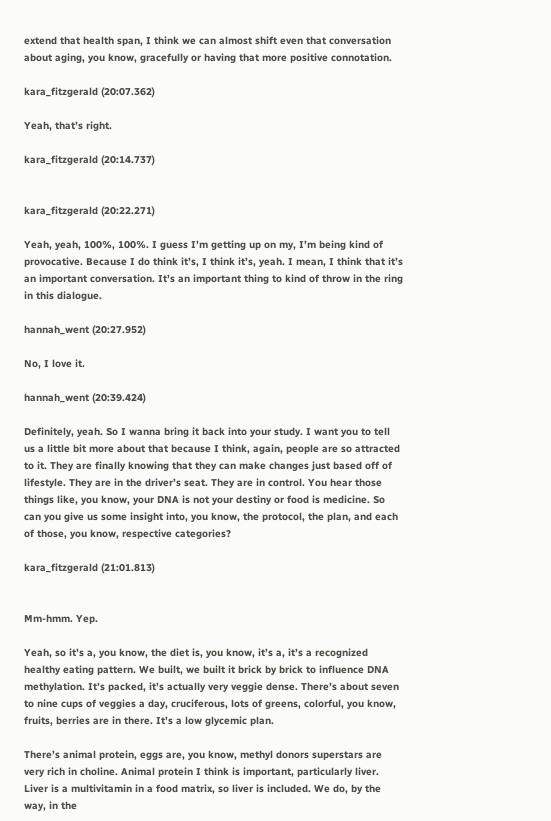extend that health span, I think we can almost shift even that conversation about aging, you know, gracefully or having that more positive connotation.

kara_fitzgerald (20:07.362)

Yeah, that’s right.

kara_fitzgerald (20:14.737)


kara_fitzgerald (20:22.271)

Yeah, yeah, 100%, 100%. I guess I’m getting up on my, I’m being kind of provocative. Because I do think it’s, I think it’s, yeah. I mean, I think that it’s an important conversation. It’s an important thing to kind of throw in the ring in this dialogue.

hannah_went (20:27.952)

No, I love it.

hannah_went (20:39.424)

Definitely, yeah. So I wanna bring it back into your study. I want you to tell us a little bit more about that because I think, again, people are so attracted to it. They are finally knowing that they can make changes just based off of lifestyle. They are in the driver’s seat. They are in control. You hear those things like, you know, your DNA is not your destiny or food is medicine. So can you give us some insight into, you know, the protocol, the plan, and each of those, you know, respective categories?

kara_fitzgerald (21:01.813)


Mm-hmm. Yep.

Yeah, so it’s a, you know, the diet is, you know, it’s a, it’s a recognized healthy eating pattern. We built, we built it brick by brick to influence DNA methylation. It’s packed, it’s actually very veggie dense. There’s about seven to nine cups of veggies a day, cruciferous, lots of greens, colorful, you know, fruits, berries are in there. It’s a low glycemic plan.

There’s animal protein, eggs are, you know, methyl donors superstars are very rich in choline. Animal protein I think is important, particularly liver. Liver is a multivitamin in a food matrix, so liver is included. We do, by the way, in the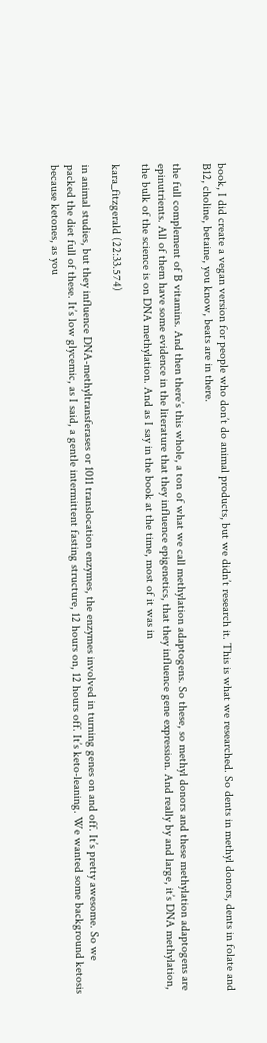book, I did create a vegan version for people who don’t do animal products, but we didn’t research it. This is what we researched. So dents in methyl donors, dents in folate and B12, choline, betaine, you know, beats are in there.

the full complement of B vitamins. And then there’s this whole, a ton of what we call methylation adaptogens. So these, so methyl donors and these methylation adaptogens are epinutrients. All of them have some evidence in the literature that they influence epigenetics, that they influence gene expression. And really by and large, it’s DNA methylation, the bulk of the science is on DNA methylation. And as I say in the book at the time, most of it was in

kara_fitzgerald (22:33.574)

in animal studies, but they influence DNA-methyltransferases or 1011 translocation enzymes, the enzymes involved in turning genes on and off. It’s pretty awesome. So we packed the diet full of these. It’s low glycemic, as I said, a gentle intermittent fasting structure, 12 hours on, 12 hours off. It’s keto-leaning. We wanted some background ketosis because ketones, as you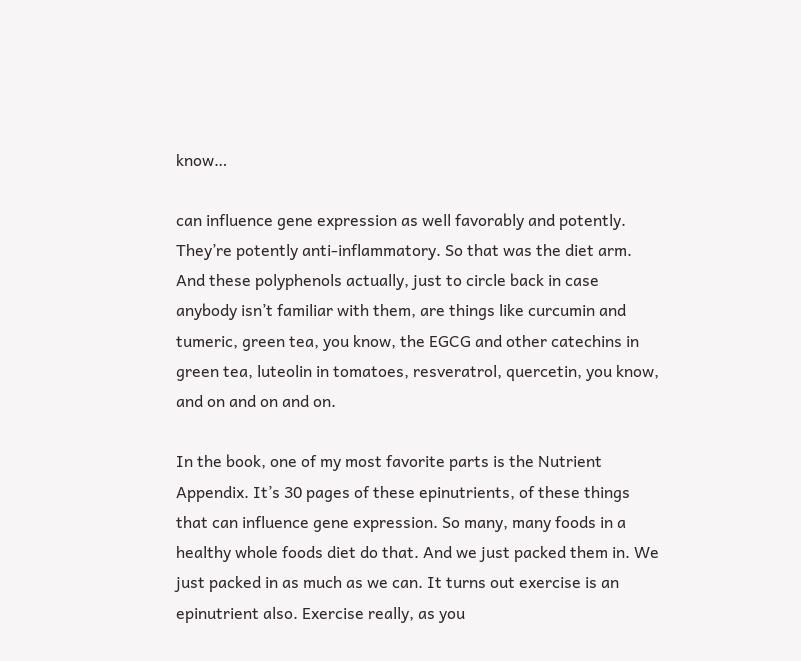know…

can influence gene expression as well favorably and potently. They’re potently anti-inflammatory. So that was the diet arm. And these polyphenols actually, just to circle back in case anybody isn’t familiar with them, are things like curcumin and tumeric, green tea, you know, the EGCG and other catechins in green tea, luteolin in tomatoes, resveratrol, quercetin, you know, and on and on and on.

In the book, one of my most favorite parts is the Nutrient Appendix. It’s 30 pages of these epinutrients, of these things that can influence gene expression. So many, many foods in a healthy whole foods diet do that. And we just packed them in. We just packed in as much as we can. It turns out exercise is an epinutrient also. Exercise really, as you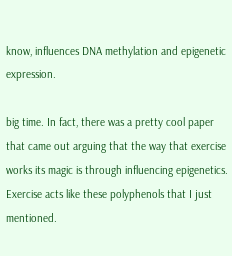know, influences DNA methylation and epigenetic expression.

big time. In fact, there was a pretty cool paper that came out arguing that the way that exercise works its magic is through influencing epigenetics. Exercise acts like these polyphenols that I just mentioned.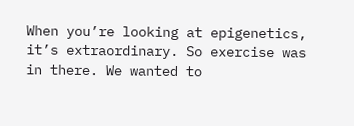When you’re looking at epigenetics, it’s extraordinary. So exercise was in there. We wanted to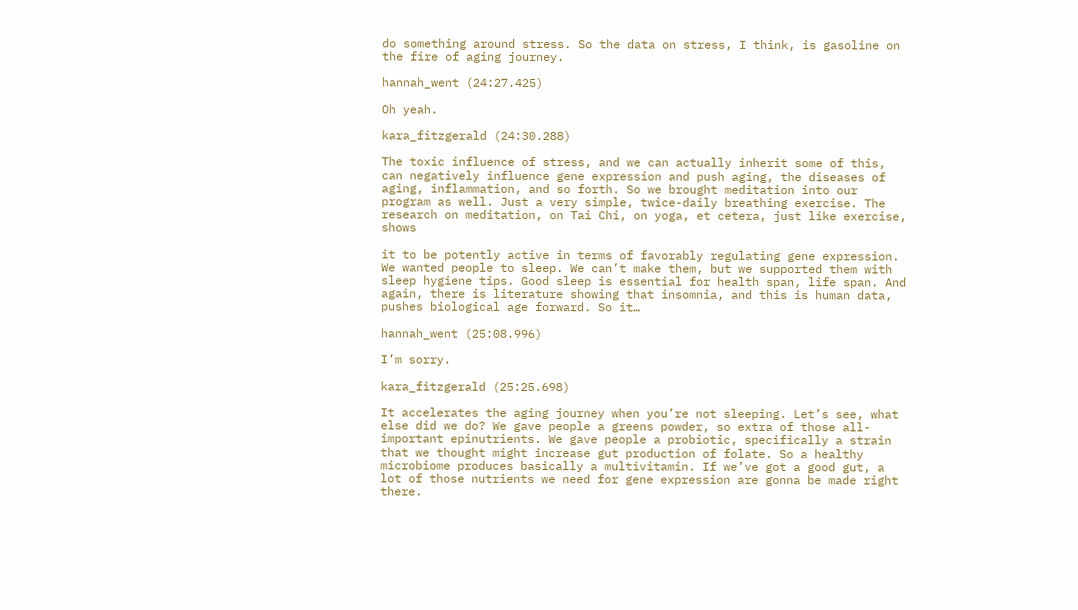do something around stress. So the data on stress, I think, is gasoline on the fire of aging journey.

hannah_went (24:27.425)

Oh yeah.

kara_fitzgerald (24:30.288)

The toxic influence of stress, and we can actually inherit some of this, can negatively influence gene expression and push aging, the diseases of aging, inflammation, and so forth. So we brought meditation into our program as well. Just a very simple, twice-daily breathing exercise. The research on meditation, on Tai Chi, on yoga, et cetera, just like exercise, shows

it to be potently active in terms of favorably regulating gene expression. We wanted people to sleep. We can’t make them, but we supported them with sleep hygiene tips. Good sleep is essential for health span, life span. And again, there is literature showing that insomnia, and this is human data, pushes biological age forward. So it…

hannah_went (25:08.996)

I’m sorry.

kara_fitzgerald (25:25.698)

It accelerates the aging journey when you’re not sleeping. Let’s see, what else did we do? We gave people a greens powder, so extra of those all-important epinutrients. We gave people a probiotic, specifically a strain that we thought might increase gut production of folate. So a healthy microbiome produces basically a multivitamin. If we’ve got a good gut, a lot of those nutrients we need for gene expression are gonna be made right there.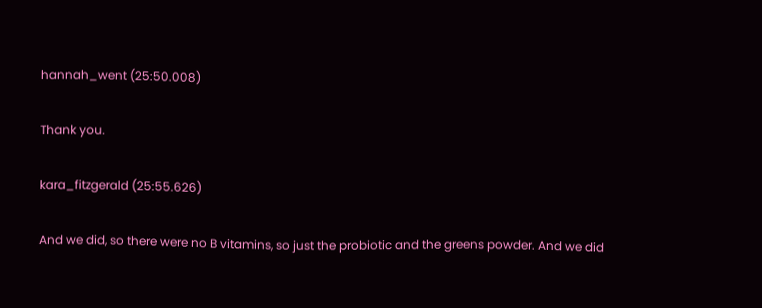hannah_went (25:50.008)

Thank you.

kara_fitzgerald (25:55.626)

And we did, so there were no B vitamins, so just the probiotic and the greens powder. And we did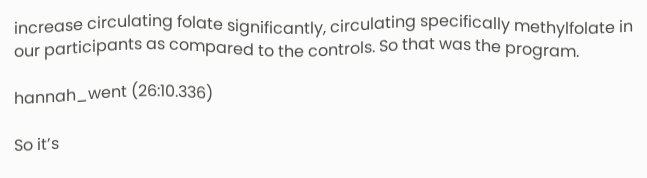increase circulating folate significantly, circulating specifically methylfolate in our participants as compared to the controls. So that was the program.

hannah_went (26:10.336)

So it’s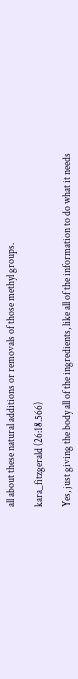all about these natural additions or removals of those methyl groups.

kara_fitzgerald (26:18.566)

Yes, just giving the body all of the ingredients, like all of the information to do what it needs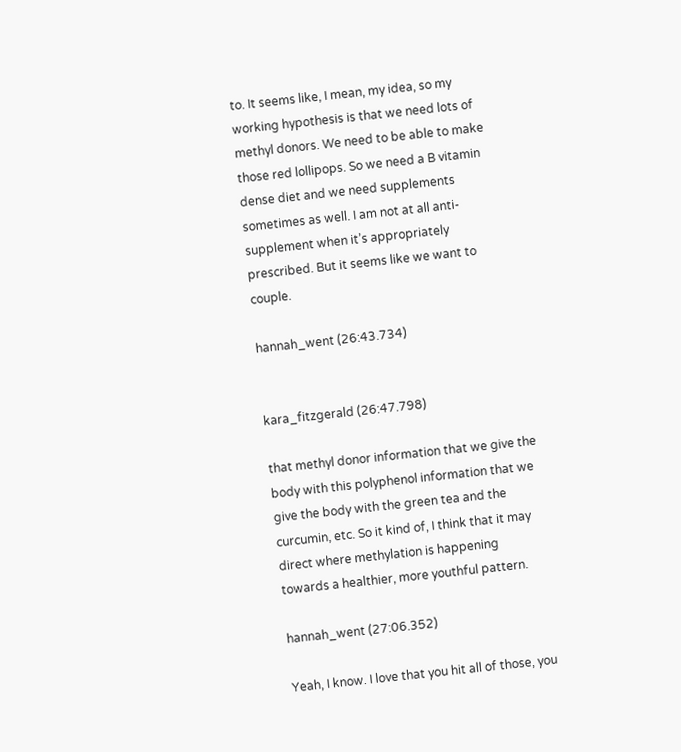to. It seems like, I mean, my idea, so my working hypothesis is that we need lots of methyl donors. We need to be able to make those red lollipops. So we need a B vitamin dense diet and we need supplements sometimes as well. I am not at all anti-supplement when it’s appropriately prescribed. But it seems like we want to couple.

hannah_went (26:43.734)


kara_fitzgerald (26:47.798)

that methyl donor information that we give the body with this polyphenol information that we give the body with the green tea and the curcumin, etc. So it kind of, I think that it may direct where methylation is happening towards a healthier, more youthful pattern.

hannah_went (27:06.352)

Yeah, I know. I love that you hit all of those, you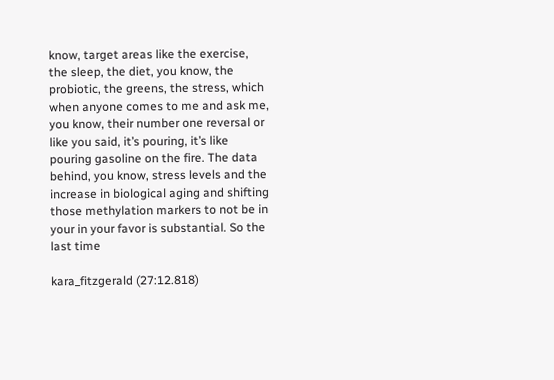know, target areas like the exercise, the sleep, the diet, you know, the probiotic, the greens, the stress, which when anyone comes to me and ask me, you know, their number one reversal or like you said, it’s pouring, it’s like pouring gasoline on the fire. The data behind, you know, stress levels and the increase in biological aging and shifting those methylation markers to not be in your in your favor is substantial. So the last time

kara_fitzgerald (27:12.818)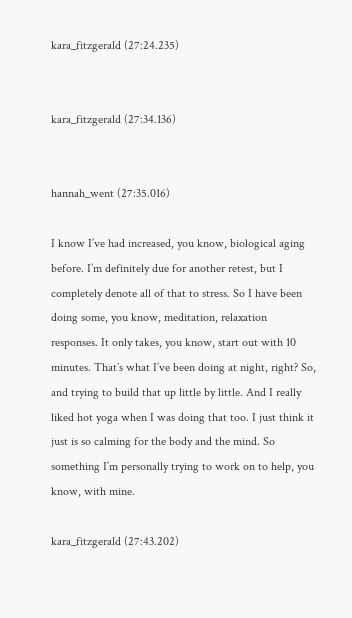kara_fitzgerald (27:24.235)


kara_fitzgerald (27:34.136)


hannah_went (27:35.016)

I know I’ve had increased, you know, biological aging before. I’m definitely due for another retest, but I completely denote all of that to stress. So I have been doing some, you know, meditation, relaxation responses. It only takes, you know, start out with 10 minutes. That’s what I’ve been doing at night, right? So, and trying to build that up little by little. And I really liked hot yoga when I was doing that too. I just think it just is so calming for the body and the mind. So something I’m personally trying to work on to help, you know, with mine.

kara_fitzgerald (27:43.202)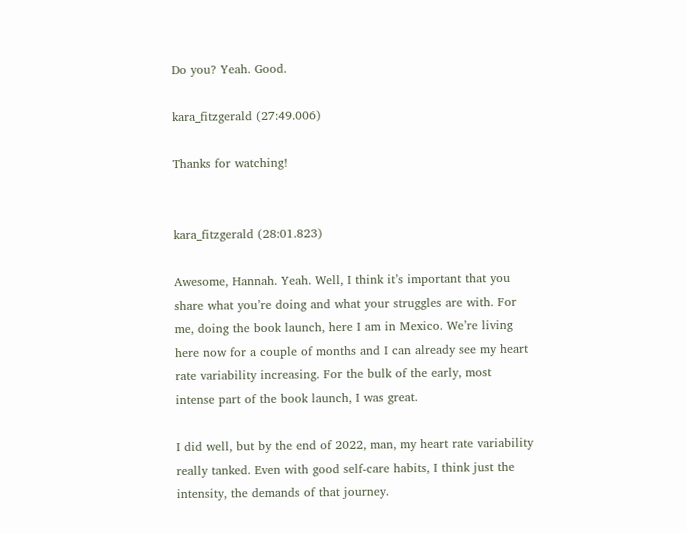Do you? Yeah. Good.

kara_fitzgerald (27:49.006)

Thanks for watching!


kara_fitzgerald (28:01.823)

Awesome, Hannah. Yeah. Well, I think it’s important that you share what you’re doing and what your struggles are with. For me, doing the book launch, here I am in Mexico. We’re living here now for a couple of months and I can already see my heart rate variability increasing. For the bulk of the early, most intense part of the book launch, I was great.

I did well, but by the end of 2022, man, my heart rate variability really tanked. Even with good self-care habits, I think just the intensity, the demands of that journey.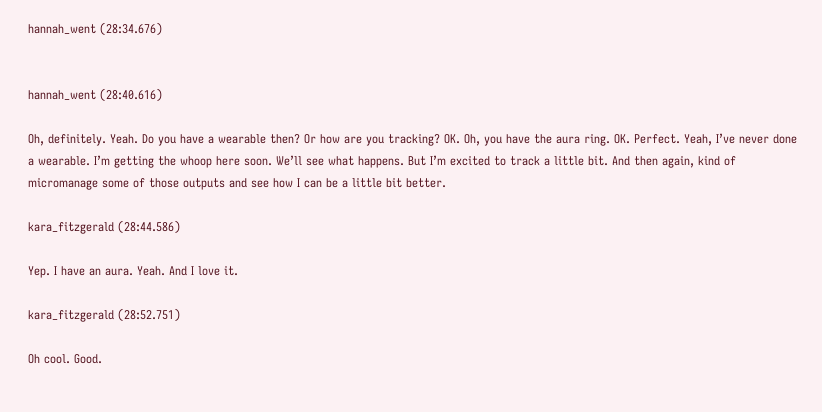hannah_went (28:34.676)


hannah_went (28:40.616)

Oh, definitely. Yeah. Do you have a wearable then? Or how are you tracking? OK. Oh, you have the aura ring. OK. Perfect. Yeah, I’ve never done a wearable. I’m getting the whoop here soon. We’ll see what happens. But I’m excited to track a little bit. And then again, kind of micromanage some of those outputs and see how I can be a little bit better.

kara_fitzgerald (28:44.586)

Yep. I have an aura. Yeah. And I love it.

kara_fitzgerald (28:52.751)

Oh cool. Good.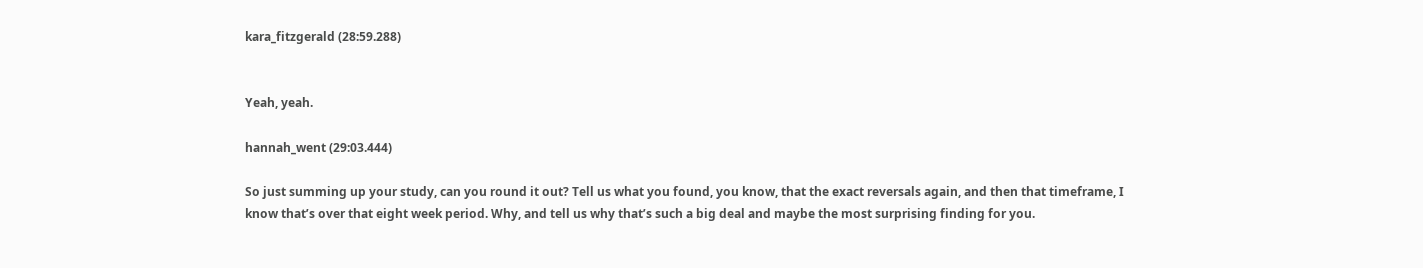kara_fitzgerald (28:59.288)


Yeah, yeah.

hannah_went (29:03.444)

So just summing up your study, can you round it out? Tell us what you found, you know, that the exact reversals again, and then that timeframe, I know that’s over that eight week period. Why, and tell us why that’s such a big deal and maybe the most surprising finding for you.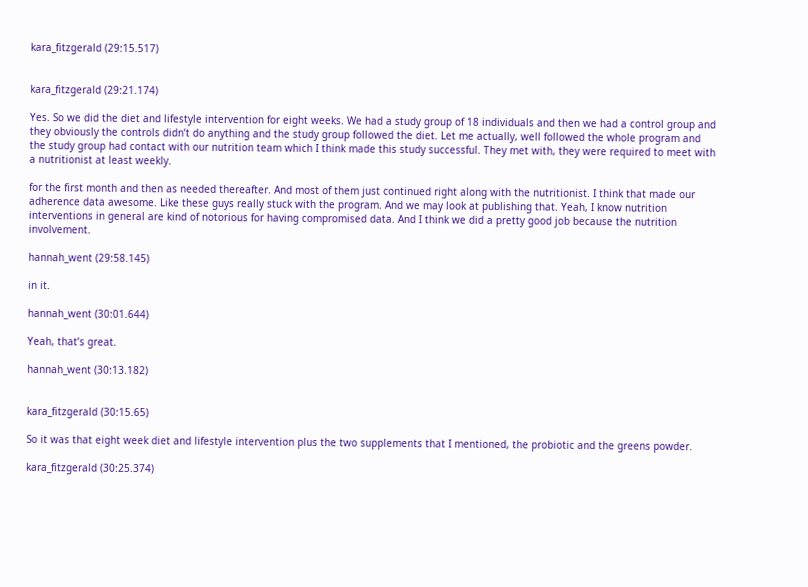kara_fitzgerald (29:15.517)


kara_fitzgerald (29:21.174)

Yes. So we did the diet and lifestyle intervention for eight weeks. We had a study group of 18 individuals and then we had a control group and they obviously the controls didn’t do anything and the study group followed the diet. Let me actually, well followed the whole program and the study group had contact with our nutrition team which I think made this study successful. They met with, they were required to meet with a nutritionist at least weekly.

for the first month and then as needed thereafter. And most of them just continued right along with the nutritionist. I think that made our adherence data awesome. Like these guys really stuck with the program. And we may look at publishing that. Yeah, I know nutrition interventions in general are kind of notorious for having compromised data. And I think we did a pretty good job because the nutrition involvement.

hannah_went (29:58.145)

in it.

hannah_went (30:01.644)

Yeah, that’s great.

hannah_went (30:13.182)


kara_fitzgerald (30:15.65)

So it was that eight week diet and lifestyle intervention plus the two supplements that I mentioned, the probiotic and the greens powder.

kara_fitzgerald (30:25.374)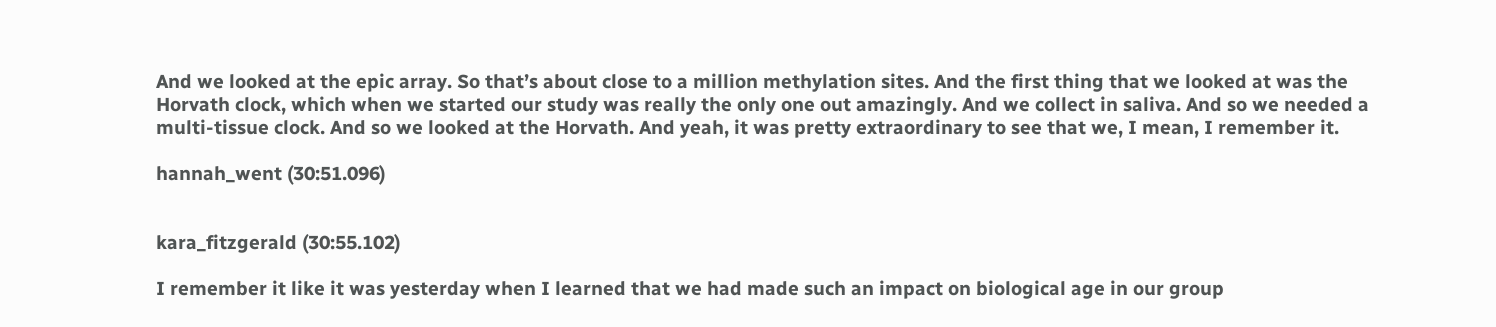And we looked at the epic array. So that’s about close to a million methylation sites. And the first thing that we looked at was the Horvath clock, which when we started our study was really the only one out amazingly. And we collect in saliva. And so we needed a multi-tissue clock. And so we looked at the Horvath. And yeah, it was pretty extraordinary to see that we, I mean, I remember it.

hannah_went (30:51.096)


kara_fitzgerald (30:55.102)

I remember it like it was yesterday when I learned that we had made such an impact on biological age in our group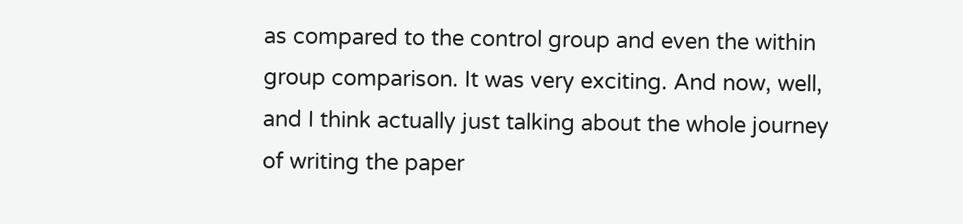as compared to the control group and even the within group comparison. It was very exciting. And now, well, and I think actually just talking about the whole journey of writing the paper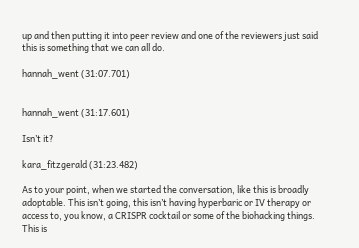up and then putting it into peer review and one of the reviewers just said this is something that we can all do.

hannah_went (31:07.701)


hannah_went (31:17.601)

Isn’t it?

kara_fitzgerald (31:23.482)

As to your point, when we started the conversation, like this is broadly adoptable. This isn’t going, this isn’t having hyperbaric or IV therapy or access to, you know, a CRISPR cocktail or some of the biohacking things. This is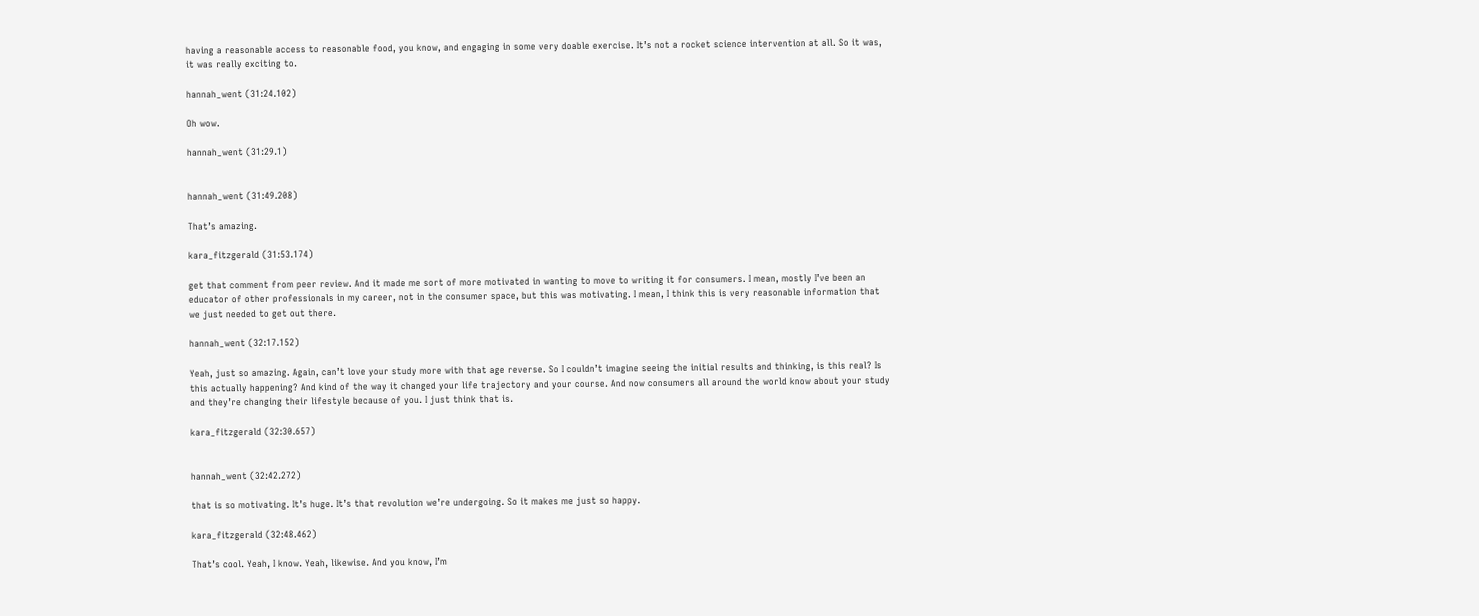having a reasonable access to reasonable food, you know, and engaging in some very doable exercise. It’s not a rocket science intervention at all. So it was, it was really exciting to.

hannah_went (31:24.102)

Oh wow.

hannah_went (31:29.1)


hannah_went (31:49.208)

That’s amazing.

kara_fitzgerald (31:53.174)

get that comment from peer review. And it made me sort of more motivated in wanting to move to writing it for consumers. I mean, mostly I’ve been an educator of other professionals in my career, not in the consumer space, but this was motivating. I mean, I think this is very reasonable information that we just needed to get out there.

hannah_went (32:17.152)

Yeah, just so amazing. Again, can’t love your study more with that age reverse. So I couldn’t imagine seeing the initial results and thinking, is this real? Is this actually happening? And kind of the way it changed your life trajectory and your course. And now consumers all around the world know about your study and they’re changing their lifestyle because of you. I just think that is.

kara_fitzgerald (32:30.657)


hannah_went (32:42.272)

that is so motivating. It’s huge. It’s that revolution we’re undergoing. So it makes me just so happy.

kara_fitzgerald (32:48.462)

That’s cool. Yeah, I know. Yeah, likewise. And you know, I’m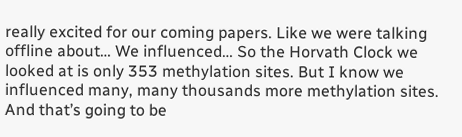really excited for our coming papers. Like we were talking offline about… We influenced… So the Horvath Clock we looked at is only 353 methylation sites. But I know we influenced many, many thousands more methylation sites. And that’s going to be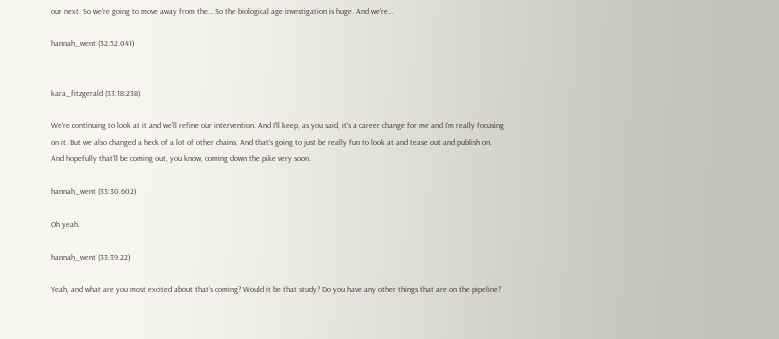our next. So we’re going to move away from the… So the biological age investigation is huge. And we’re…

hannah_went (32:52.041)


kara_fitzgerald (33:18.238)

We’re continuing to look at it and we’ll refine our intervention. And I’ll keep, as you said, it’s a career change for me and I’m really focusing on it. But we also changed a heck of a lot of other chains. And that’s going to just be really fun to look at and tease out and publish on. And hopefully that’ll be coming out, you know, coming down the pike very soon.

hannah_went (33:30.602)

Oh yeah.

hannah_went (33:39.22)

Yeah, and what are you most excited about that’s coming? Would it be that study? Do you have any other things that are on the pipeline?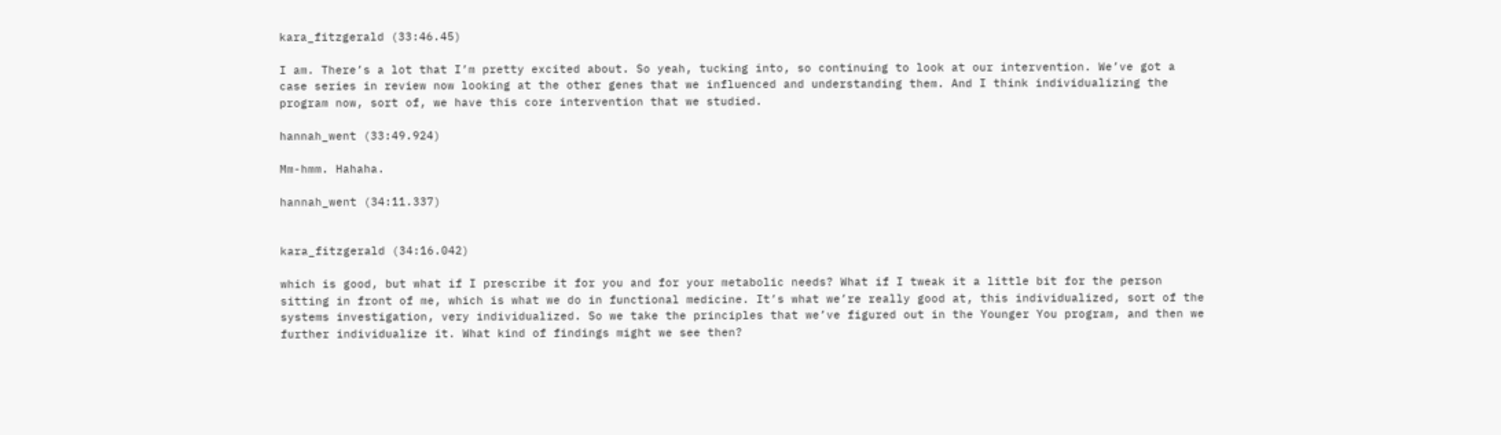kara_fitzgerald (33:46.45)

I am. There’s a lot that I’m pretty excited about. So yeah, tucking into, so continuing to look at our intervention. We’ve got a case series in review now looking at the other genes that we influenced and understanding them. And I think individualizing the program now, sort of, we have this core intervention that we studied.

hannah_went (33:49.924)

Mm-hmm. Hahaha.

hannah_went (34:11.337)


kara_fitzgerald (34:16.042)

which is good, but what if I prescribe it for you and for your metabolic needs? What if I tweak it a little bit for the person sitting in front of me, which is what we do in functional medicine. It’s what we’re really good at, this individualized, sort of the systems investigation, very individualized. So we take the principles that we’ve figured out in the Younger You program, and then we further individualize it. What kind of findings might we see then?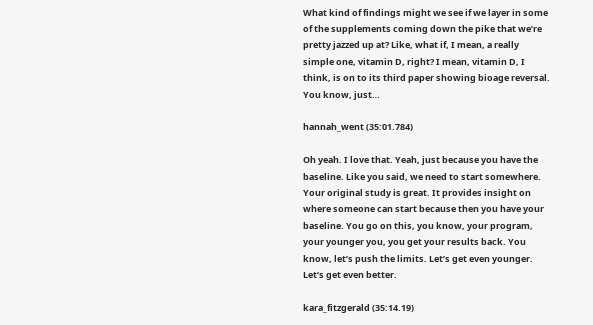What kind of findings might we see if we layer in some of the supplements coming down the pike that we’re pretty jazzed up at? Like, what if, I mean, a really simple one, vitamin D, right? I mean, vitamin D, I think, is on to its third paper showing bioage reversal. You know, just…

hannah_went (35:01.784)

Oh yeah. I love that. Yeah, just because you have the baseline. Like you said, we need to start somewhere. Your original study is great. It provides insight on where someone can start because then you have your baseline. You go on this, you know, your program, your younger you, you get your results back. You know, let’s push the limits. Let’s get even younger. Let’s get even better.

kara_fitzgerald (35:14.19)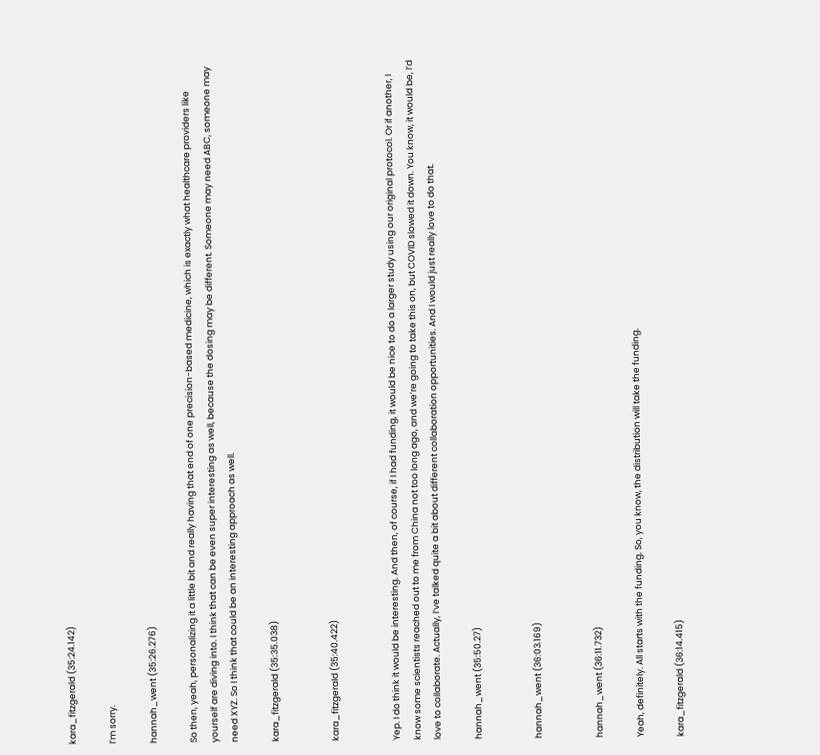kara_fitzgerald (35:24.142)

I’m sorry.

hannah_went (35:26.276)

So then, yeah, personalizing it a little bit and really having that end of one precision-based medicine, which is exactly what healthcare providers like yourself are diving into. I think that can be even super interesting as well, because the dosing may be different. Someone may need ABC, someone may need XYZ. So I think that could be an interesting approach as well.

kara_fitzgerald (35:35.038)


kara_fitzgerald (35:40.422)


Yep. I do think it would be interesting. And then, of course, if I had funding, it would be nice to do a larger study using our original protocol. Or if another, I know some scientists reached out to me from China not too long ago, and we’re going to take this on, but COVID slowed it down. You know, it would be, I’d love to collaborate. Actually, I’ve talked quite a bit about different collaboration opportunities. And I would just really love to do that.

hannah_went (35:50.27)


hannah_went (36:03.169)


hannah_went (36:11.732)

Yeah, definitely. All starts with the funding. So, you know, the distribution will take the funding.

kara_fitzgerald (36:14.415)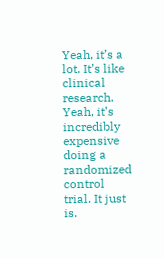Yeah, it’s a lot. It’s like clinical research. Yeah, it’s incredibly expensive doing a randomized control trial. It just is.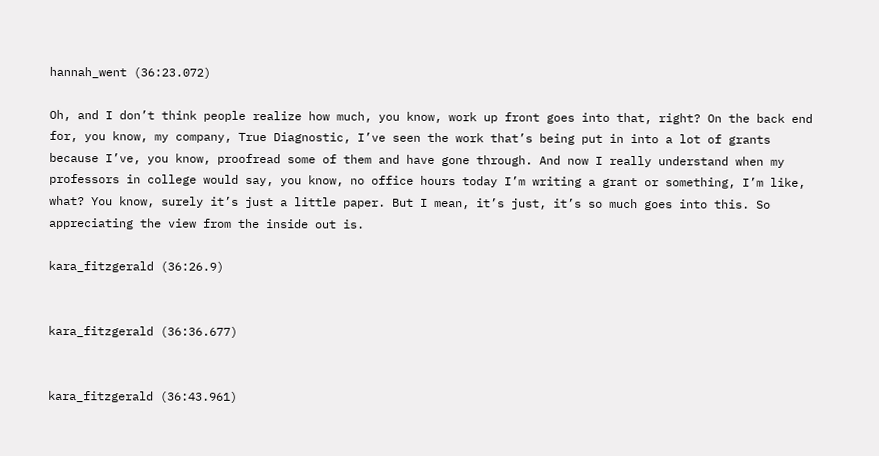hannah_went (36:23.072)

Oh, and I don’t think people realize how much, you know, work up front goes into that, right? On the back end for, you know, my company, True Diagnostic, I’ve seen the work that’s being put in into a lot of grants because I’ve, you know, proofread some of them and have gone through. And now I really understand when my professors in college would say, you know, no office hours today I’m writing a grant or something, I’m like, what? You know, surely it’s just a little paper. But I mean, it’s just, it’s so much goes into this. So appreciating the view from the inside out is.

kara_fitzgerald (36:26.9)


kara_fitzgerald (36:36.677)


kara_fitzgerald (36:43.961)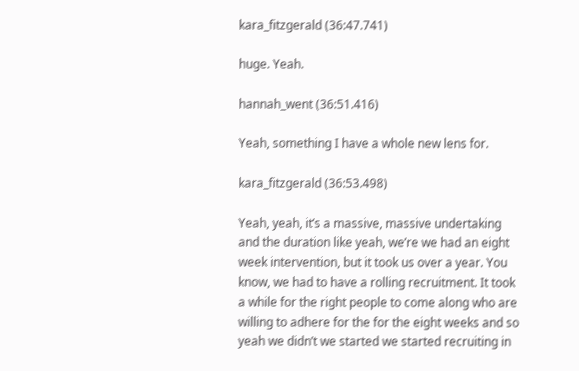kara_fitzgerald (36:47.741)

huge. Yeah.

hannah_went (36:51.416)

Yeah, something I have a whole new lens for.

kara_fitzgerald (36:53.498)

Yeah, yeah, it’s a massive, massive undertaking and the duration like yeah, we’re we had an eight week intervention, but it took us over a year. You know, we had to have a rolling recruitment. It took a while for the right people to come along who are willing to adhere for the for the eight weeks and so yeah we didn’t we started we started recruiting in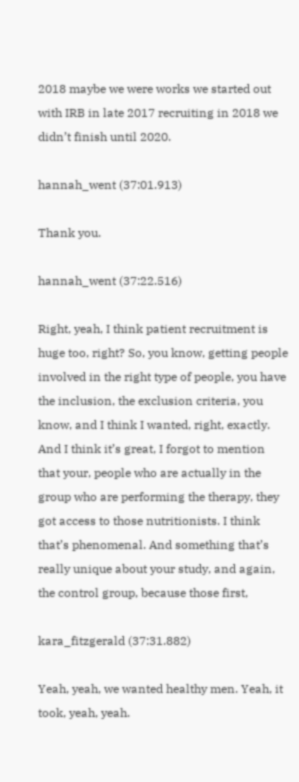2018 maybe we were works we started out with IRB in late 2017 recruiting in 2018 we didn’t finish until 2020.

hannah_went (37:01.913)

Thank you.

hannah_went (37:22.516)

Right, yeah, I think patient recruitment is huge too, right? So, you know, getting people involved in the right type of people, you have the inclusion, the exclusion criteria, you know, and I think I wanted, right, exactly. And I think it’s great, I forgot to mention that your, people who are actually in the group who are performing the therapy, they got access to those nutritionists. I think that’s phenomenal. And something that’s really unique about your study, and again, the control group, because those first,

kara_fitzgerald (37:31.882)

Yeah, yeah, we wanted healthy men. Yeah, it took, yeah, yeah.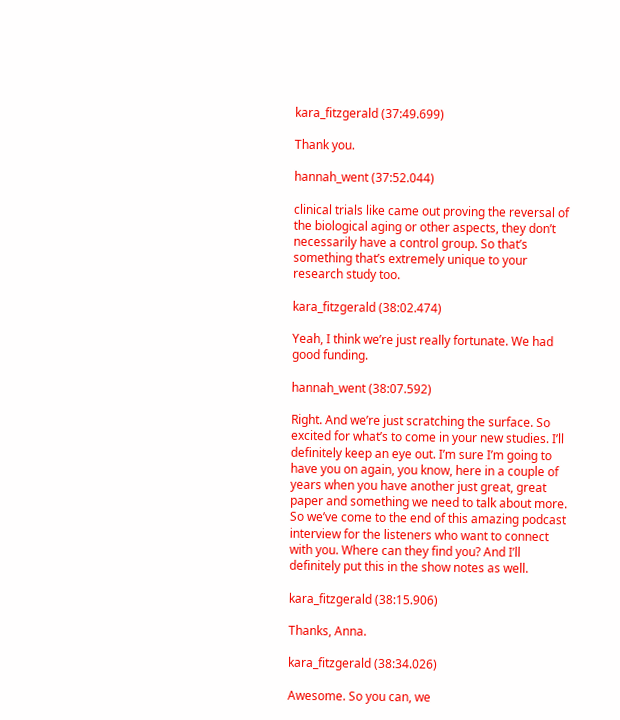kara_fitzgerald (37:49.699)

Thank you.

hannah_went (37:52.044)

clinical trials like came out proving the reversal of the biological aging or other aspects, they don’t necessarily have a control group. So that’s something that’s extremely unique to your research study too.

kara_fitzgerald (38:02.474)

Yeah, I think we’re just really fortunate. We had good funding.

hannah_went (38:07.592)

Right. And we’re just scratching the surface. So excited for what’s to come in your new studies. I’ll definitely keep an eye out. I’m sure I’m going to have you on again, you know, here in a couple of years when you have another just great, great paper and something we need to talk about more. So we’ve come to the end of this amazing podcast interview for the listeners who want to connect with you. Where can they find you? And I’ll definitely put this in the show notes as well.

kara_fitzgerald (38:15.906)

Thanks, Anna.

kara_fitzgerald (38:34.026)

Awesome. So you can, we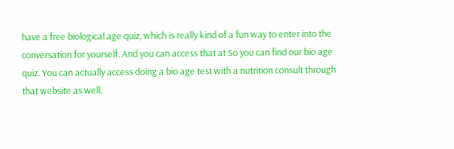have a free biological age quiz, which is really kind of a fun way to enter into the conversation for yourself. And you can access that at So you can find our bio age quiz. You can actually access doing a bio age test with a nutrition consult through that website as well,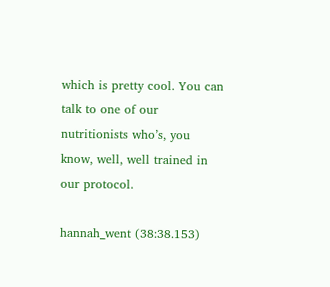which is pretty cool. You can talk to one of our nutritionists who’s, you know, well, well trained in our protocol.

hannah_went (38:38.153)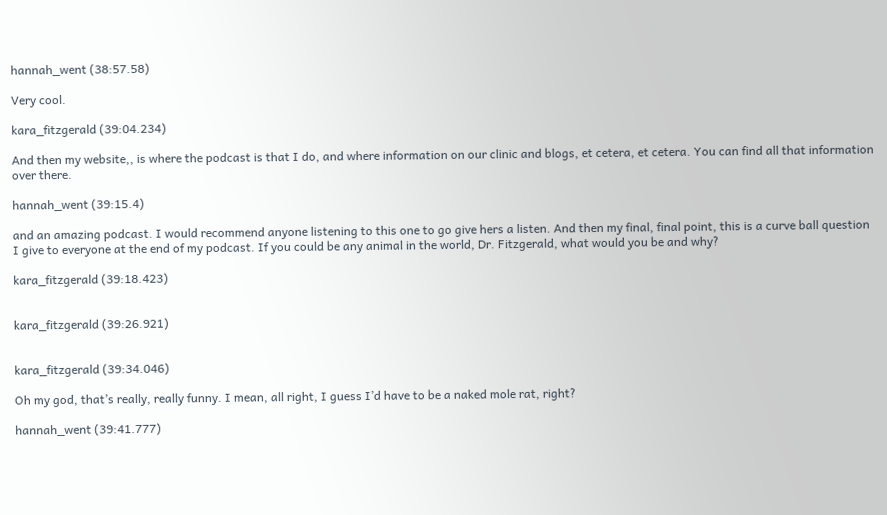hannah_went (38:57.58)

Very cool.

kara_fitzgerald (39:04.234)

And then my website,, is where the podcast is that I do, and where information on our clinic and blogs, et cetera, et cetera. You can find all that information over there.

hannah_went (39:15.4)

and an amazing podcast. I would recommend anyone listening to this one to go give hers a listen. And then my final, final point, this is a curve ball question I give to everyone at the end of my podcast. If you could be any animal in the world, Dr. Fitzgerald, what would you be and why?

kara_fitzgerald (39:18.423)


kara_fitzgerald (39:26.921)


kara_fitzgerald (39:34.046)

Oh my god, that’s really, really funny. I mean, all right, I guess I’d have to be a naked mole rat, right?

hannah_went (39:41.777)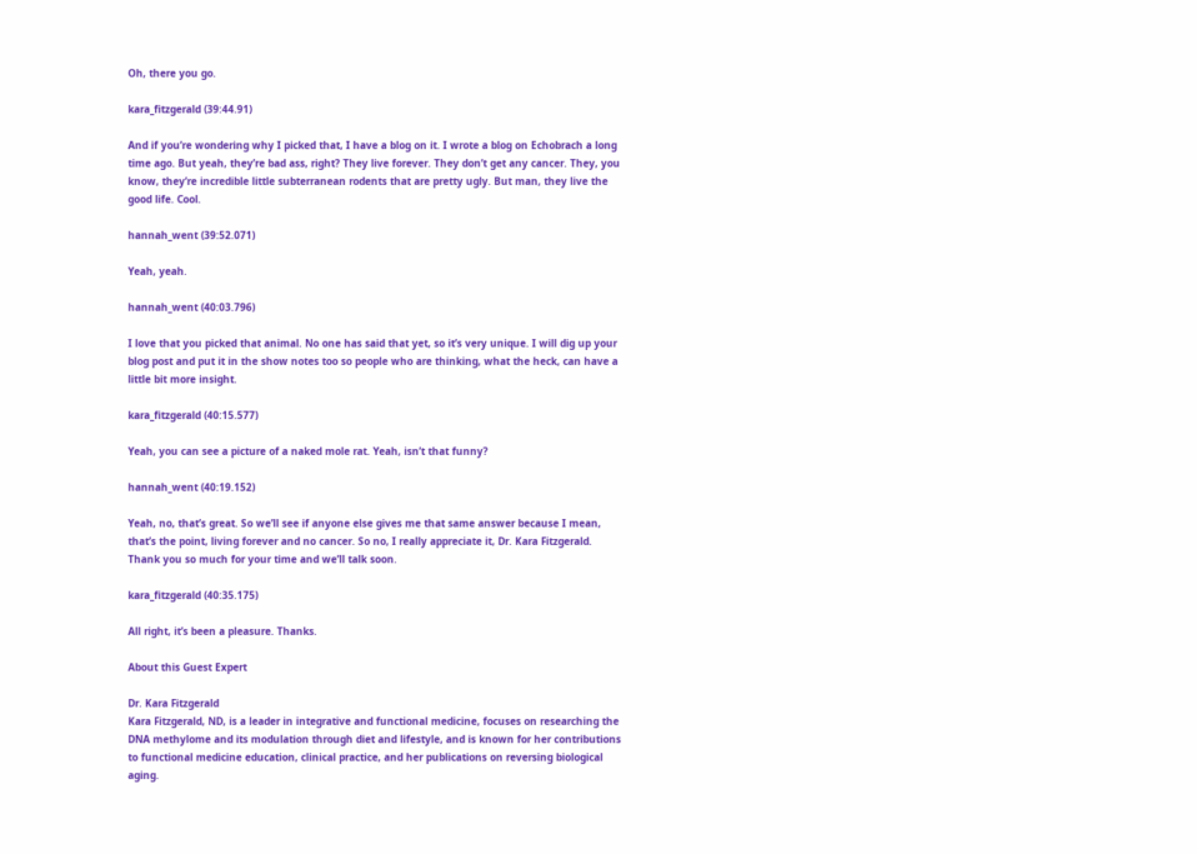Oh, there you go.

kara_fitzgerald (39:44.91)

And if you’re wondering why I picked that, I have a blog on it. I wrote a blog on Echobrach a long time ago. But yeah, they’re bad ass, right? They live forever. They don’t get any cancer. They, you know, they’re incredible little subterranean rodents that are pretty ugly. But man, they live the good life. Cool.

hannah_went (39:52.071)

Yeah, yeah.

hannah_went (40:03.796)

I love that you picked that animal. No one has said that yet, so it’s very unique. I will dig up your blog post and put it in the show notes too so people who are thinking, what the heck, can have a little bit more insight.

kara_fitzgerald (40:15.577)

Yeah, you can see a picture of a naked mole rat. Yeah, isn’t that funny?

hannah_went (40:19.152)

Yeah, no, that’s great. So we’ll see if anyone else gives me that same answer because I mean, that’s the point, living forever and no cancer. So no, I really appreciate it, Dr. Kara Fitzgerald. Thank you so much for your time and we’ll talk soon.

kara_fitzgerald (40:35.175)

All right, it’s been a pleasure. Thanks.

About this Guest Expert

Dr. Kara Fitzgerald
Kara Fitzgerald, ND, is a leader in integrative and functional medicine, focuses on researching the DNA methylome and its modulation through diet and lifestyle, and is known for her contributions to functional medicine education, clinical practice, and her publications on reversing biological aging.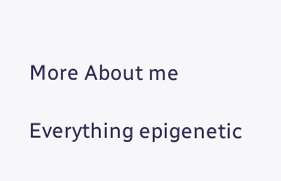More About me

Everything epigenetic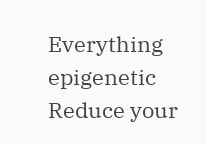Everything epigenetic
Reduce your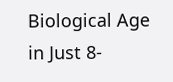Biological Age in Just 8-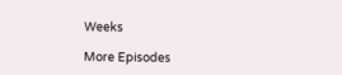Weeks

More Episodes